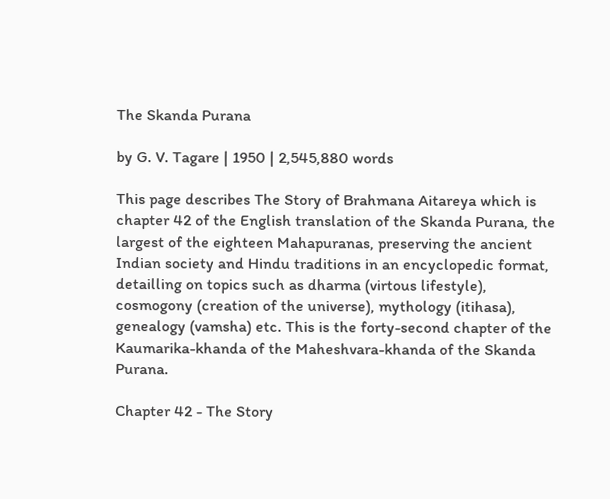The Skanda Purana

by G. V. Tagare | 1950 | 2,545,880 words

This page describes The Story of Brahmana Aitareya which is chapter 42 of the English translation of the Skanda Purana, the largest of the eighteen Mahapuranas, preserving the ancient Indian society and Hindu traditions in an encyclopedic format, detailling on topics such as dharma (virtous lifestyle), cosmogony (creation of the universe), mythology (itihasa), genealogy (vamsha) etc. This is the forty-second chapter of the Kaumarika-khanda of the Maheshvara-khanda of the Skanda Purana.

Chapter 42 - The Story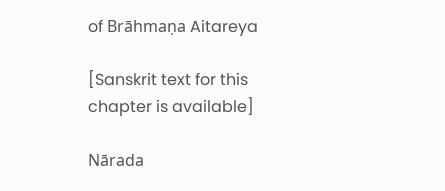of Brāhmaṇa Aitareya

[Sanskrit text for this chapter is available]

Nārada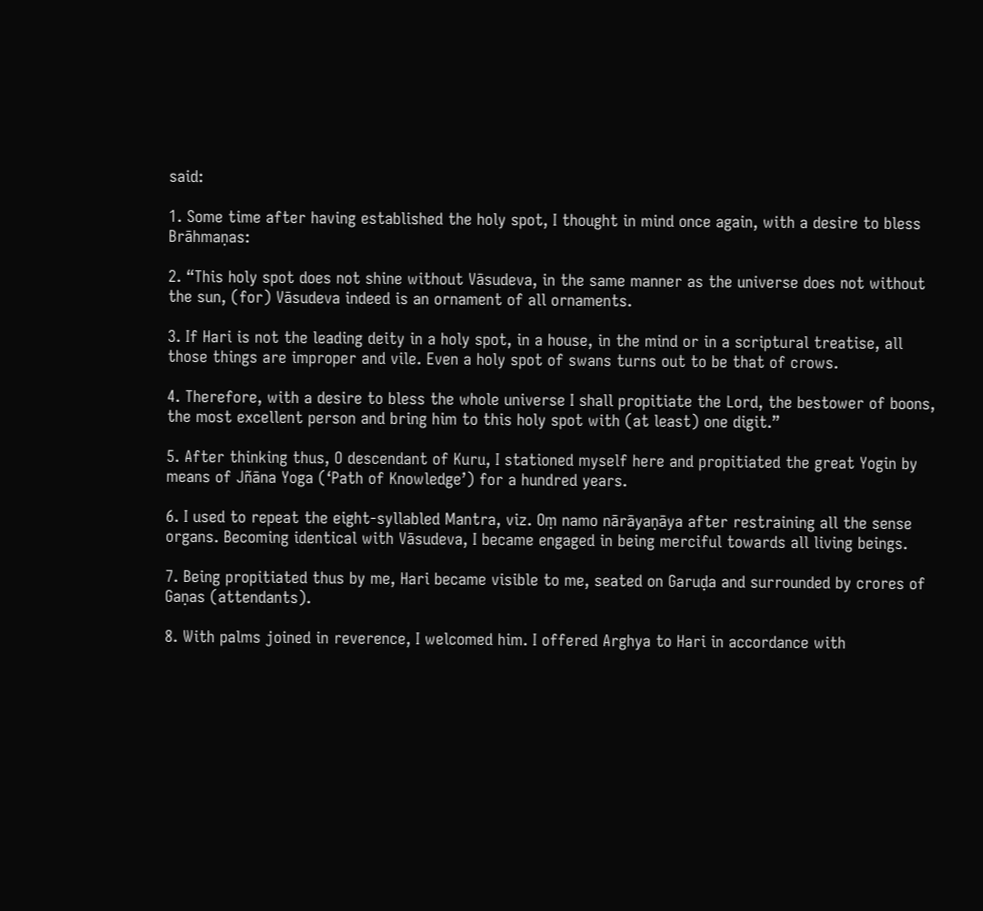said:

1. Some time after having established the holy spot, I thought in mind once again, with a desire to bless Brāhmaṇas:

2. “This holy spot does not shine without Vāsudeva, in the same manner as the universe does not without the sun, (for) Vāsudeva indeed is an ornament of all ornaments.

3. If Hari is not the leading deity in a holy spot, in a house, in the mind or in a scriptural treatise, all those things are improper and vile. Even a holy spot of swans turns out to be that of crows.

4. Therefore, with a desire to bless the whole universe I shall propitiate the Lord, the bestower of boons, the most excellent person and bring him to this holy spot with (at least) one digit.”

5. After thinking thus, O descendant of Kuru, I stationed myself here and propitiated the great Yogin by means of Jñāna Yoga (‘Path of Knowledge’) for a hundred years.

6. I used to repeat the eight-syllabled Mantra, viz. Oṃ namo nārāyaṇāya after restraining all the sense organs. Becoming identical with Vāsudeva, I became engaged in being merciful towards all living beings.

7. Being propitiated thus by me, Hari became visible to me, seated on Garuḍa and surrounded by crores of Gaṇas (attendants).

8. With palms joined in reverence, I welcomed him. I offered Arghya to Hari in accordance with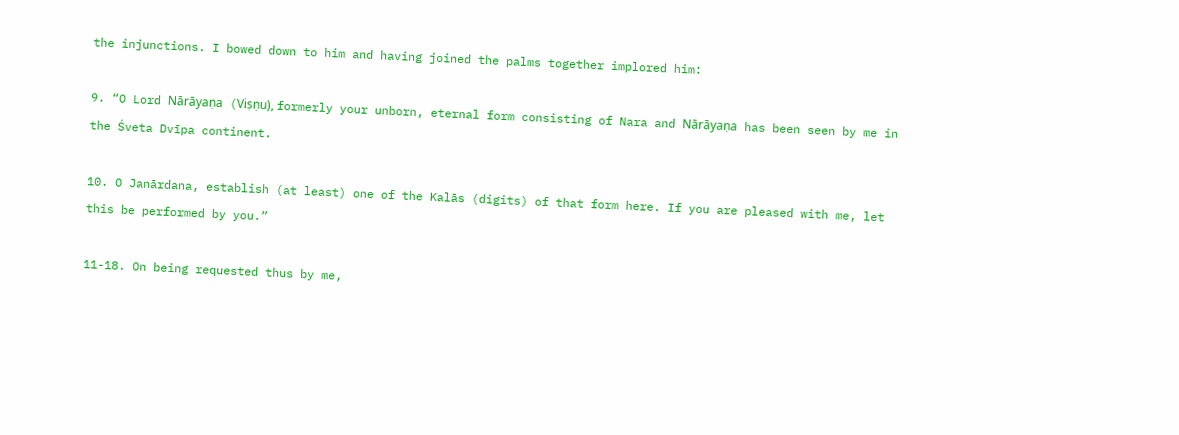the injunctions. I bowed down to him and having joined the palms together implored him:

9. “O Lord Nārāyaṇa (Viṣṇu), formerly your unborn, eternal form consisting of Nara and Nārāyaṇa has been seen by me in the Śveta Dvīpa continent.

10. O Janārdana, establish (at least) one of the Kalās (digits) of that form here. If you are pleased with me, let this be performed by you.”

11-18. On being requested thus by me,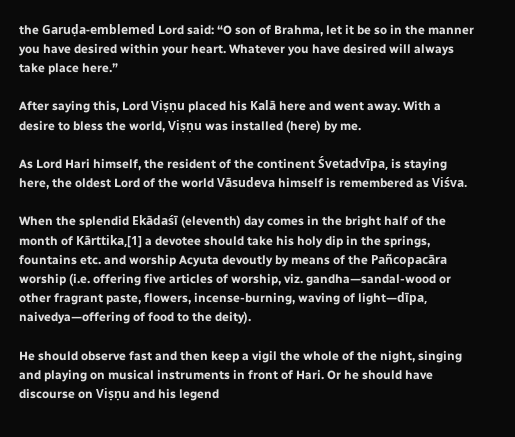the Garuḍa-emblemed Lord said: “O son of Brahma, let it be so in the manner you have desired within your heart. Whatever you have desired will always take place here.”

After saying this, Lord Viṣṇu placed his Kalā here and went away. With a desire to bless the world, Viṣṇu was installed (here) by me.

As Lord Hari himself, the resident of the continent Śvetadvīpa, is staying here, the oldest Lord of the world Vāsudeva himself is remembered as Viśva.

When the splendid Ekādaśī (eleventh) day comes in the bright half of the month of Kārttika,[1] a devotee should take his holy dip in the springs, fountains etc. and worship Acyuta devoutly by means of the Pañcopacāra worship (i.e. offering five articles of worship, viz. gandha—sandal-wood or other fragrant paste, flowers, incense-burning, waving of light—dīpa, naivedya—offering of food to the deity).

He should observe fast and then keep a vigil the whole of the night, singing and playing on musical instruments in front of Hari. Or he should have discourse on Viṣṇu and his legend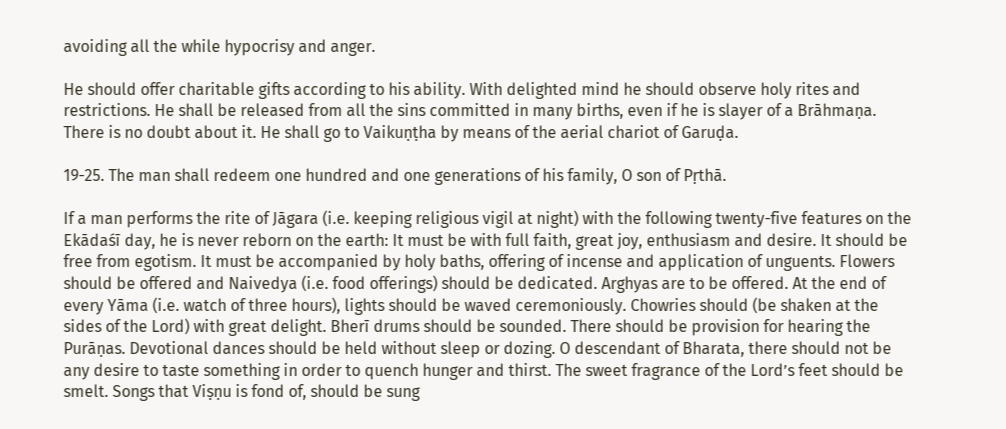avoiding all the while hypocrisy and anger.

He should offer charitable gifts according to his ability. With delighted mind he should observe holy rites and restrictions. He shall be released from all the sins committed in many births, even if he is slayer of a Brāhmaṇa. There is no doubt about it. He shall go to Vaikuṇṭha by means of the aerial chariot of Garuḍa.

19-25. The man shall redeem one hundred and one generations of his family, O son of Pṛthā.

If a man performs the rite of Jāgara (i.e. keeping religious vigil at night) with the following twenty-five features on the Ekādaśī day, he is never reborn on the earth: It must be with full faith, great joy, enthusiasm and desire. It should be free from egotism. It must be accompanied by holy baths, offering of incense and application of unguents. Flowers should be offered and Naivedya (i.e. food offerings) should be dedicated. Arghyas are to be offered. At the end of every Yāma (i.e. watch of three hours), lights should be waved ceremoniously. Chowries should (be shaken at the sides of the Lord) with great delight. Bherī drums should be sounded. There should be provision for hearing the Purāṇas. Devotional dances should be held without sleep or dozing. O descendant of Bharata, there should not be any desire to taste something in order to quench hunger and thirst. The sweet fragrance of the Lord’s feet should be smelt. Songs that Viṣṇu is fond of, should be sung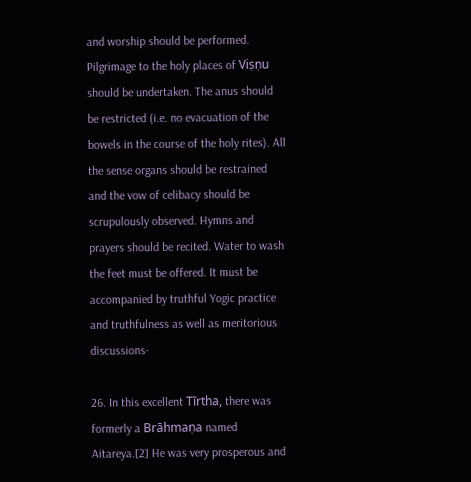and worship should be performed. Pilgrimage to the holy places of Viṣṇu should be undertaken. The anus should be restricted (i.e. no evacuation of the bowels in the course of the holy rites). All the sense organs should be restrained and the vow of celibacy should be scrupulously observed. Hymns and prayers should be recited. Water to wash the feet must be offered. It must be accompanied by truthful Yogic practice and truthfulness as well as meritorious discussions-

26. In this excellent Tīrtha, there was formerly a Brāhmaṇa named Aitareya.[2] He was very prosperous and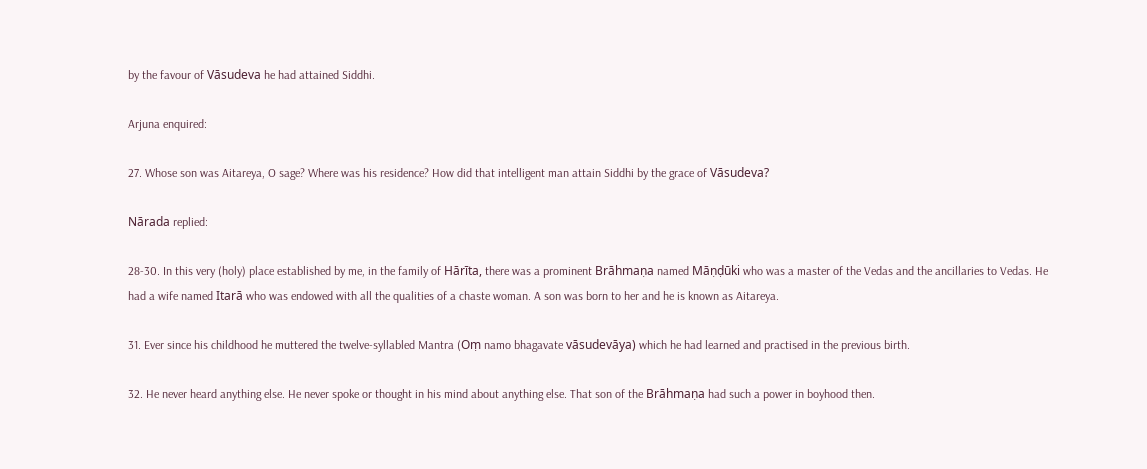by the favour of Vāsudeva he had attained Siddhi.

Arjuna enquired:

27. Whose son was Aitareya, O sage? Where was his residence? How did that intelligent man attain Siddhi by the grace of Vāsudeva?

Nārada replied:

28-30. In this very (holy) place established by me, in the family of Hārīta, there was a prominent Brāhmaṇa named Māṇḍūki who was a master of the Vedas and the ancillaries to Vedas. He had a wife named Itarā who was endowed with all the qualities of a chaste woman. A son was born to her and he is known as Aitareya.

31. Ever since his childhood he muttered the twelve-syllabled Mantra (Oṃ namo bhagavate vāsudevāya) which he had learned and practised in the previous birth.

32. He never heard anything else. He never spoke or thought in his mind about anything else. That son of the Brāhmaṇa had such a power in boyhood then.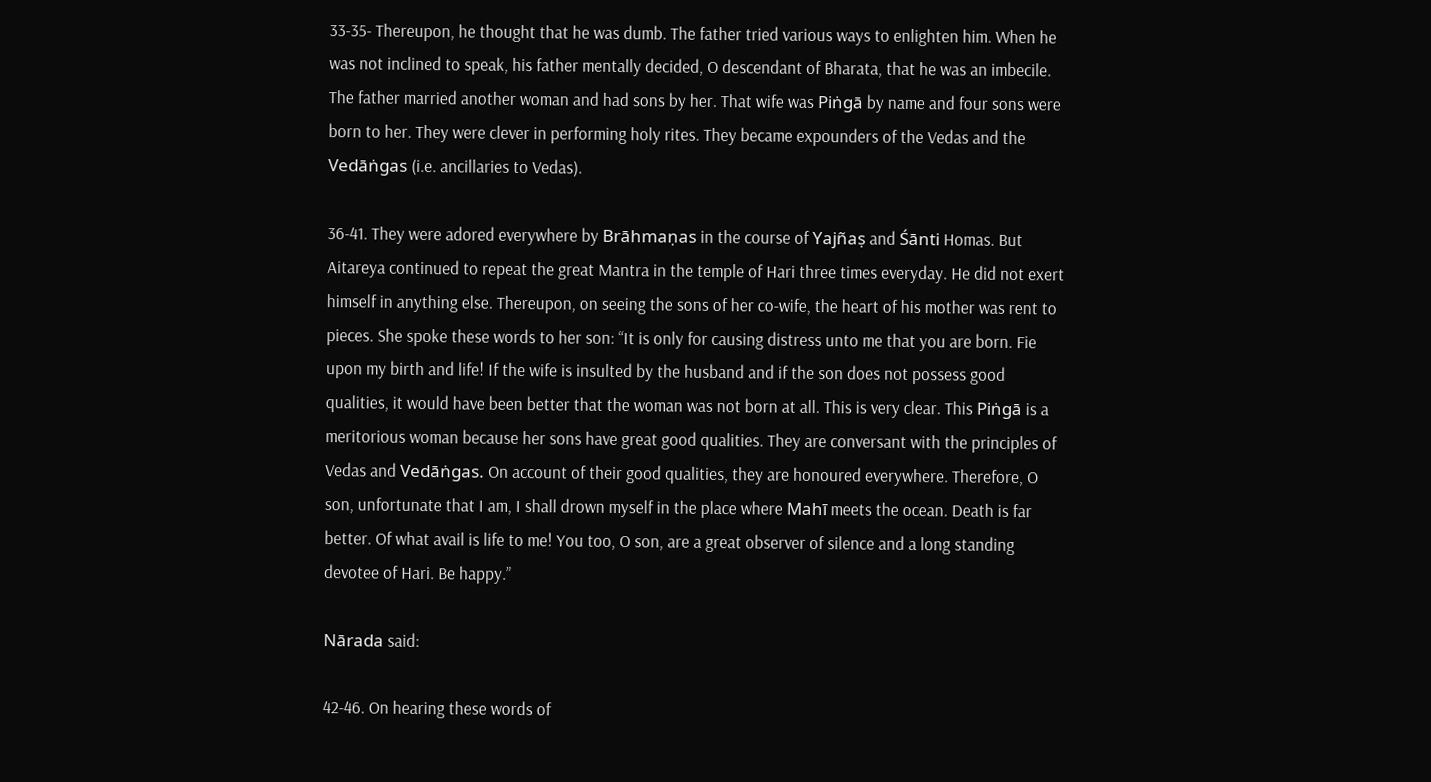33-35- Thereupon, he thought that he was dumb. The father tried various ways to enlighten him. When he was not inclined to speak, his father mentally decided, O descendant of Bharata, that he was an imbecile. The father married another woman and had sons by her. That wife was Piṅgā by name and four sons were born to her. They were clever in performing holy rites. They became expounders of the Vedas and the Vedāṅgas (i.e. ancillaries to Vedas).

36-41. They were adored everywhere by Brāhmaṇas in the course of Yajñaṣ and Śānti Homas. But Aitareya continued to repeat the great Mantra in the temple of Hari three times everyday. He did not exert himself in anything else. Thereupon, on seeing the sons of her co-wife, the heart of his mother was rent to pieces. She spoke these words to her son: “It is only for causing distress unto me that you are born. Fie upon my birth and life! If the wife is insulted by the husband and if the son does not possess good qualities, it would have been better that the woman was not born at all. This is very clear. This Piṅgā is a meritorious woman because her sons have great good qualities. They are conversant with the principles of Vedas and Vedāṅgas. On account of their good qualities, they are honoured everywhere. Therefore, O son, unfortunate that I am, I shall drown myself in the place where Mahī meets the ocean. Death is far better. Of what avail is life to me! You too, O son, are a great observer of silence and a long standing devotee of Hari. Be happy.”

Nārada said:

42-46. On hearing these words of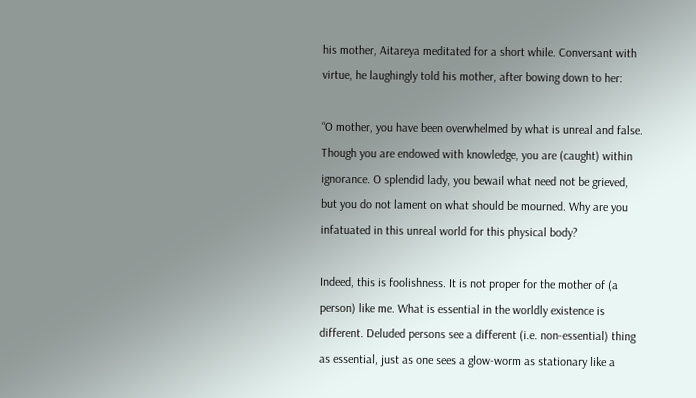his mother, Aitareya meditated for a short while. Conversant with virtue, he laughingly told his mother, after bowing down to her:

“O mother, you have been overwhelmed by what is unreal and false. Though you are endowed with knowledge, you are (caught) within ignorance. O splendid lady, you bewail what need not be grieved, but you do not lament on what should be mourned. Why are you infatuated in this unreal world for this physical body?

Indeed, this is foolishness. It is not proper for the mother of (a person) like me. What is essential in the worldly existence is different. Deluded persons see a different (i.e. non-essential) thing as essential, just as one sees a glow-worm as stationary like a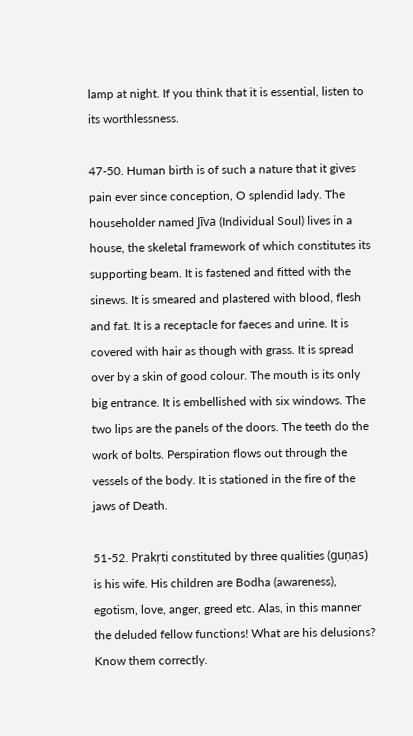lamp at night. If you think that it is essential, listen to its worthlessness.

47-50. Human birth is of such a nature that it gives pain ever since conception, O splendid lady. The householder named Jīva (Individual Soul) lives in a house, the skeletal framework of which constitutes its supporting beam. It is fastened and fitted with the sinews. It is smeared and plastered with blood, flesh and fat. It is a receptacle for faeces and urine. It is covered with hair as though with grass. It is spread over by a skin of good colour. The mouth is its only big entrance. It is embellished with six windows. The two lips are the panels of the doors. The teeth do the work of bolts. Perspiration flows out through the vessels of the body. It is stationed in the fire of the jaws of Death.

51-52. Prakṛti constituted by three qualities (guṇas) is his wife. His children are Bodha (awareness), egotism, love, anger, greed etc. Alas, in this manner the deluded fellow functions! What are his delusions? Know them correctly.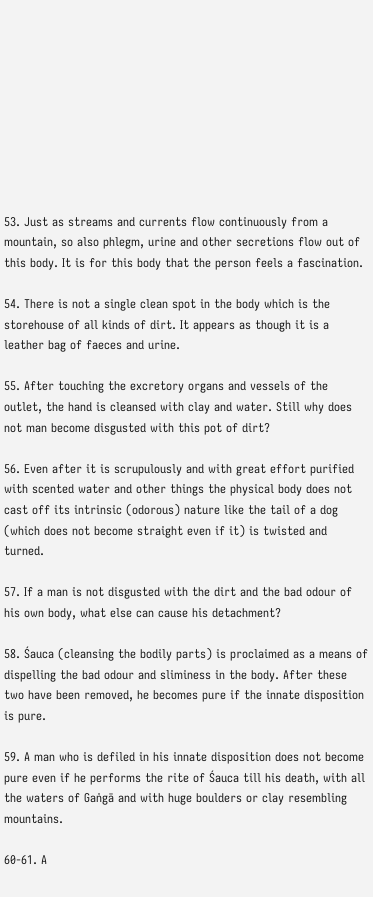53. Just as streams and currents flow continuously from a mountain, so also phlegm, urine and other secretions flow out of this body. It is for this body that the person feels a fascination.

54. There is not a single clean spot in the body which is the storehouse of all kinds of dirt. It appears as though it is a leather bag of faeces and urine.

55. After touching the excretory organs and vessels of the outlet, the hand is cleansed with clay and water. Still why does not man become disgusted with this pot of dirt?

56. Even after it is scrupulously and with great effort purified with scented water and other things the physical body does not cast off its intrinsic (odorous) nature like the tail of a dog (which does not become straight even if it) is twisted and turned.

57. If a man is not disgusted with the dirt and the bad odour of his own body, what else can cause his detachment?

58. Śauca (cleansing the bodily parts) is proclaimed as a means of dispelling the bad odour and sliminess in the body. After these two have been removed, he becomes pure if the innate disposition is pure.

59. A man who is defiled in his innate disposition does not become pure even if he performs the rite of Śauca till his death, with all the waters of Gaṅgā and with huge boulders or clay resembling mountains.

60-61. A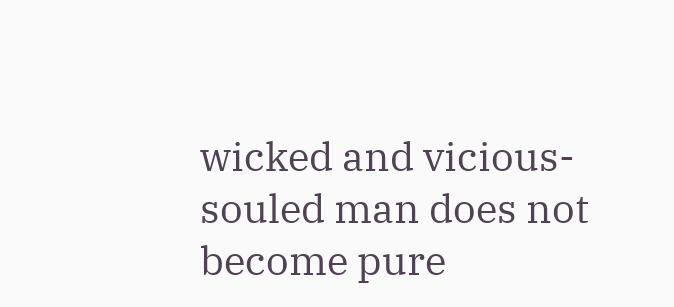wicked and vicious-souled man does not become pure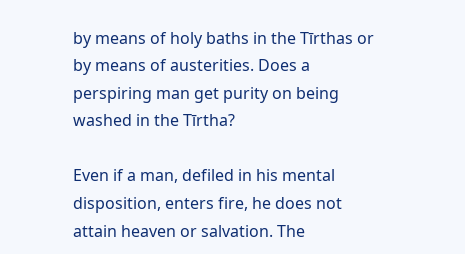by means of holy baths in the Tīrthas or by means of austerities. Does a perspiring man get purity on being washed in the Tīrtha?

Even if a man, defiled in his mental disposition, enters fire, he does not attain heaven or salvation. The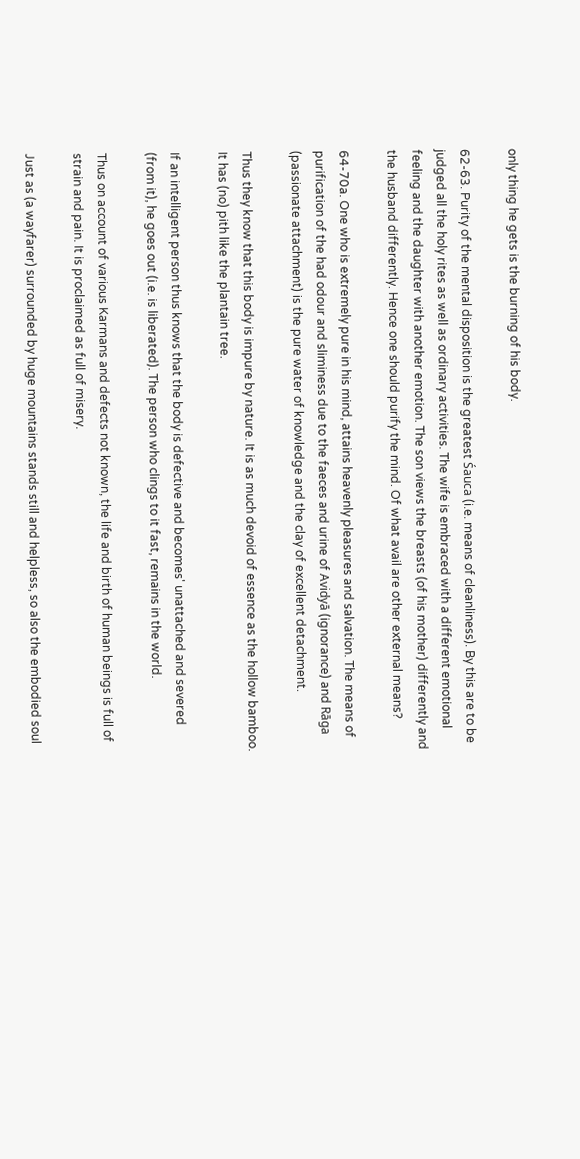only thing he gets is the burning of his body.

62-63. Purity of the mental disposition is the greatest Śauca (i.e. means of cleanliness). By this are to be judged all the holy rites as well as ordinary activities. The wife is embraced with a different emotional feeling and the daughter with another emotion. The son views the breasts (of his mother) differently and the husband differently. Hence one should purify the mind. Of what avail are other external means?

64-70a. One who is extremely pure in his mind, attains heavenly pleasures and salvation. The means of purification of the had odour and sliminess due to the faeces and urine of Avidyā (ignorance) and Rāga (passionate attachment) is the pure water of knowledge and the clay of excellent detachment.

Thus they know that this body is impure by nature. It is as much devoid of essence as the hollow bamboo. It has (no) pith like the plantain tree.

If an intelligent person thus knows that the body is defective and becomes' unattached and severed (from it), he goes out (i.e. is liberated). The person who clings to it fast, remains in the world.

Thus on account of various Karmans and defects not known, the life and birth of human beings is full of strain and pain. It is proclaimed as full of misery.

Just as (a wayfarer) surrounded by huge mountains stands still and helpless, so also the embodied soul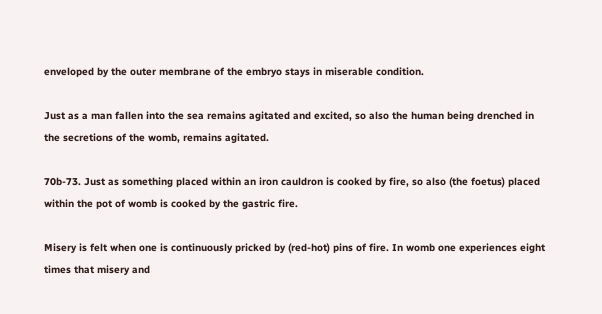enveloped by the outer membrane of the embryo stays in miserable condition.

Just as a man fallen into the sea remains agitated and excited, so also the human being drenched in the secretions of the womb, remains agitated.

70b-73. Just as something placed within an iron cauldron is cooked by fire, so also (the foetus) placed within the pot of womb is cooked by the gastric fire.

Misery is felt when one is continuously pricked by (red-hot) pins of fire. In womb one experiences eight times that misery and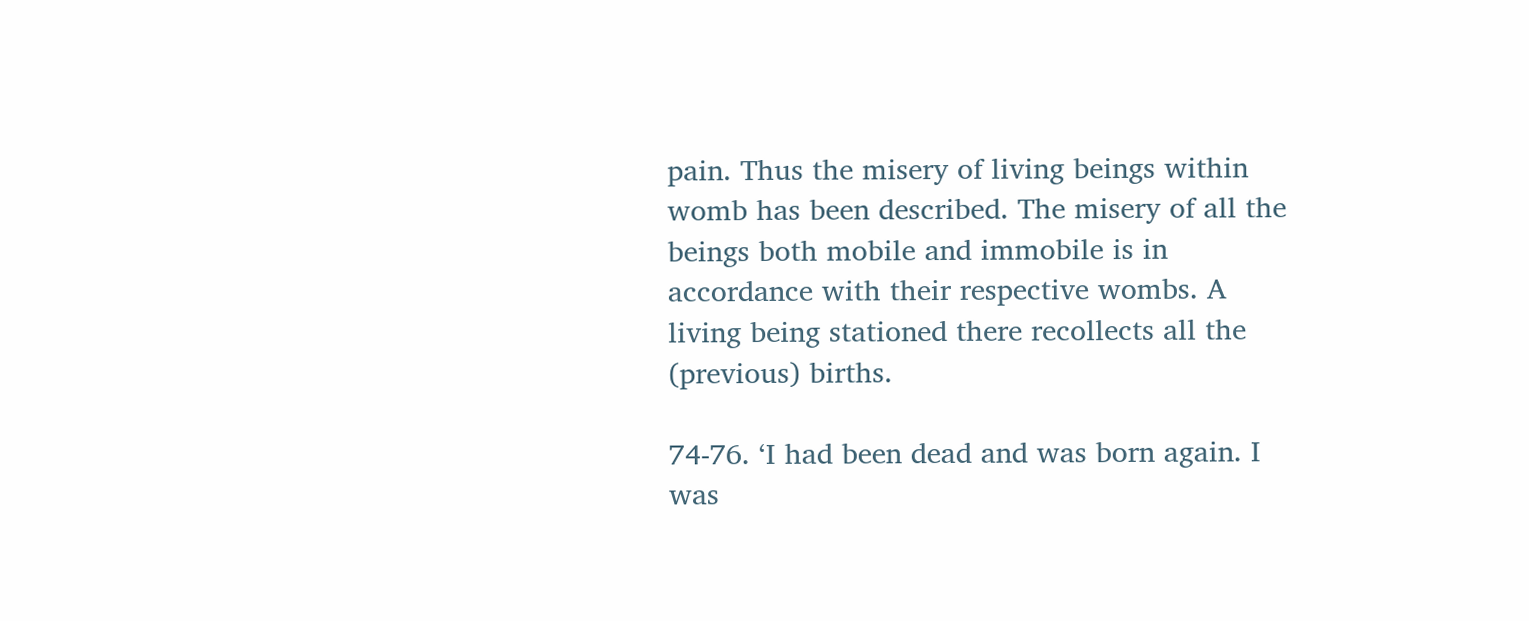pain. Thus the misery of living beings within womb has been described. The misery of all the beings both mobile and immobile is in accordance with their respective wombs. A living being stationed there recollects all the (previous) births.

74-76. ‘I had been dead and was born again. I was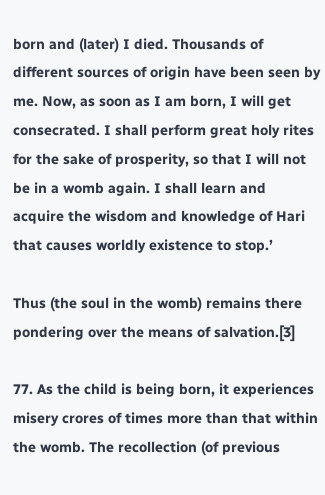born and (later) I died. Thousands of different sources of origin have been seen by me. Now, as soon as I am born, I will get consecrated. I shall perform great holy rites for the sake of prosperity, so that I will not be in a womb again. I shall learn and acquire the wisdom and knowledge of Hari that causes worldly existence to stop.’

Thus (the soul in the womb) remains there pondering over the means of salvation.[3]

77. As the child is being born, it experiences misery crores of times more than that within the womb. The recollection (of previous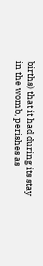births) that it had during its stay in the womb, perishes as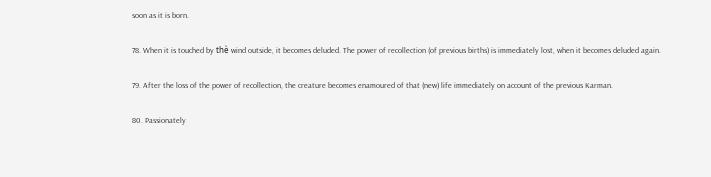soon as it is born.

78. When it is touched by thè wind outside, it becomes deluded. The power of recollection (of previous births) is immediately lost, when it becomes deluded again.

79. After the loss of the power of recollection, the creature becomes enamoured of that (new) life immediately on account of the previous Karman.

80. Passionately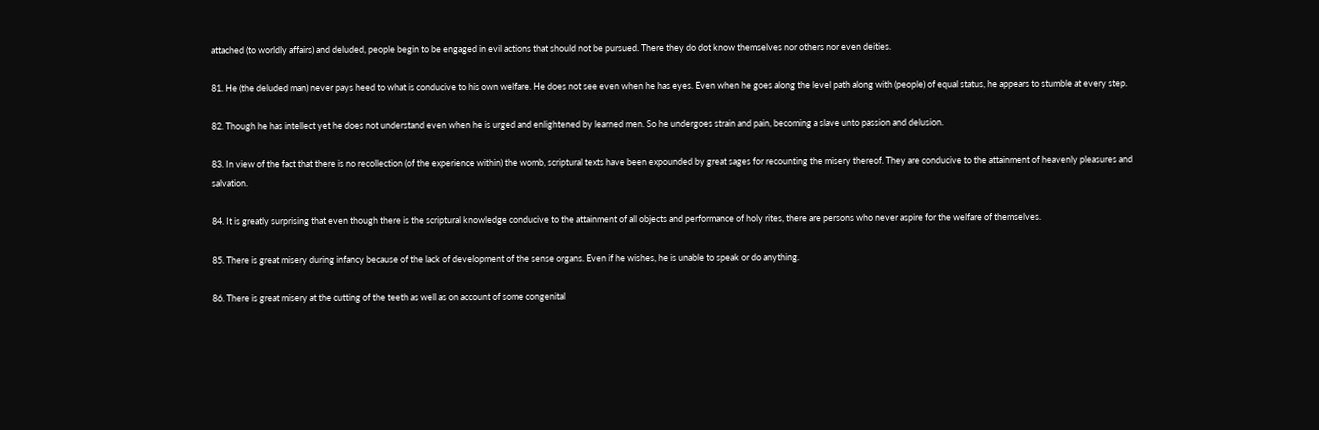attached (to worldly affairs) and deluded, people begin to be engaged in evil actions that should not be pursued. There they do dot know themselves nor others nor even deities.

81. He (the deluded man) never pays heed to what is conducive to his own welfare. He does not see even when he has eyes. Even when he goes along the level path along with (people) of equal status, he appears to stumble at every step.

82. Though he has intellect yet he does not understand even when he is urged and enlightened by learned men. So he undergoes strain and pain, becoming a slave unto passion and delusion.

83. In view of the fact that there is no recollection (of the experience within) the womb, scriptural texts have been expounded by great sages for recounting the misery thereof. They are conducive to the attainment of heavenly pleasures and salvation.

84. It is greatly surprising that even though there is the scriptural knowledge conducive to the attainment of all objects and performance of holy rites, there are persons who never aspire for the welfare of themselves.

85. There is great misery during infancy because of the lack of development of the sense organs. Even if he wishes, he is unable to speak or do anything.

86. There is great misery at the cutting of the teeth as well as on account of some congenital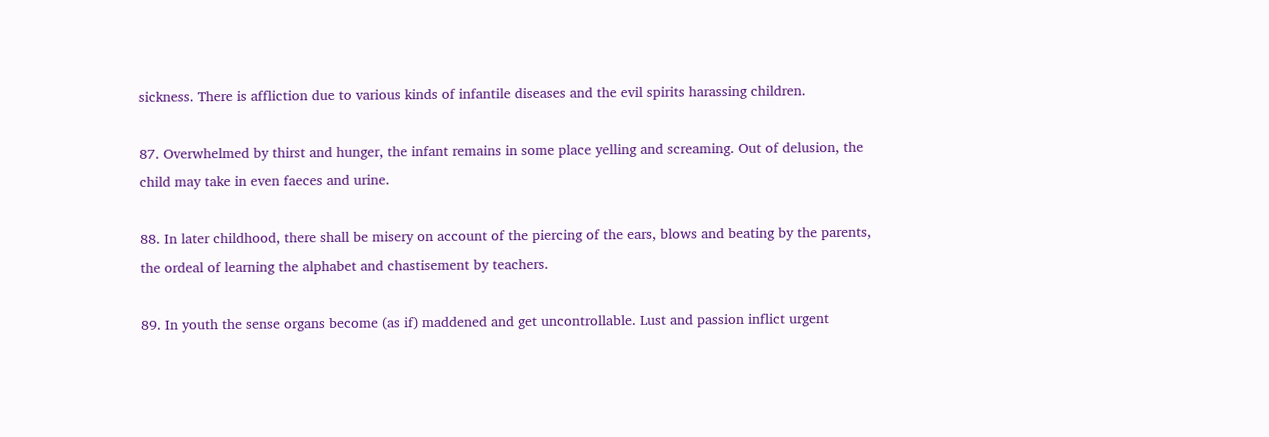sickness. There is affliction due to various kinds of infantile diseases and the evil spirits harassing children.

87. Overwhelmed by thirst and hunger, the infant remains in some place yelling and screaming. Out of delusion, the child may take in even faeces and urine.

88. In later childhood, there shall be misery on account of the piercing of the ears, blows and beating by the parents, the ordeal of learning the alphabet and chastisement by teachers.

89. In youth the sense organs become (as if) maddened and get uncontrollable. Lust and passion inflict urgent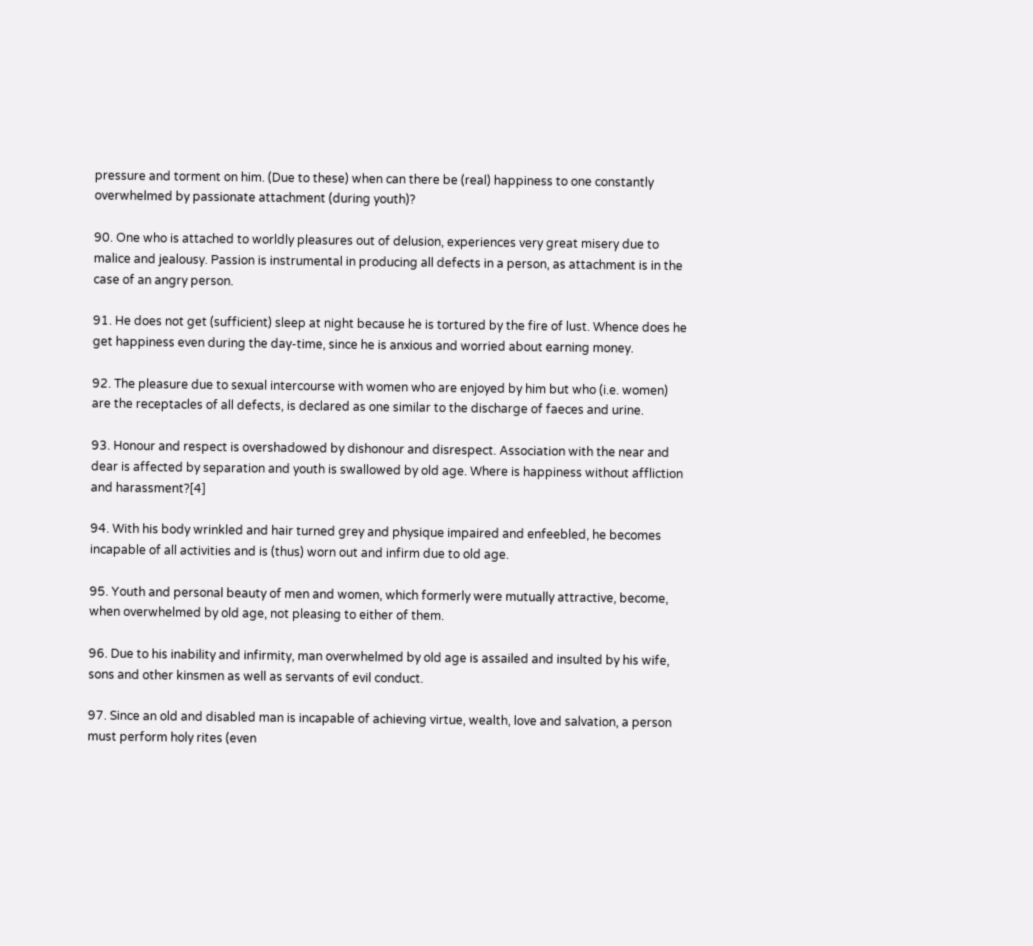pressure and torment on him. (Due to these) when can there be (real) happiness to one constantly overwhelmed by passionate attachment (during youth)?

90. One who is attached to worldly pleasures out of delusion, experiences very great misery due to malice and jealousy. Passion is instrumental in producing all defects in a person, as attachment is in the case of an angry person.

91. He does not get (sufficient) sleep at night because he is tortured by the fire of lust. Whence does he get happiness even during the day-time, since he is anxious and worried about earning money.

92. The pleasure due to sexual intercourse with women who are enjoyed by him but who (i.e. women) are the receptacles of all defects, is declared as one similar to the discharge of faeces and urine.

93. Honour and respect is overshadowed by dishonour and disrespect. Association with the near and dear is affected by separation and youth is swallowed by old age. Where is happiness without affliction and harassment?[4]

94. With his body wrinkled and hair turned grey and physique impaired and enfeebled, he becomes incapable of all activities and is (thus) worn out and infirm due to old age.

95. Youth and personal beauty of men and women, which formerly were mutually attractive, become, when overwhelmed by old age, not pleasing to either of them.

96. Due to his inability and infirmity, man overwhelmed by old age is assailed and insulted by his wife, sons and other kinsmen as well as servants of evil conduct.

97. Since an old and disabled man is incapable of achieving virtue, wealth, love and salvation, a person must perform holy rites (even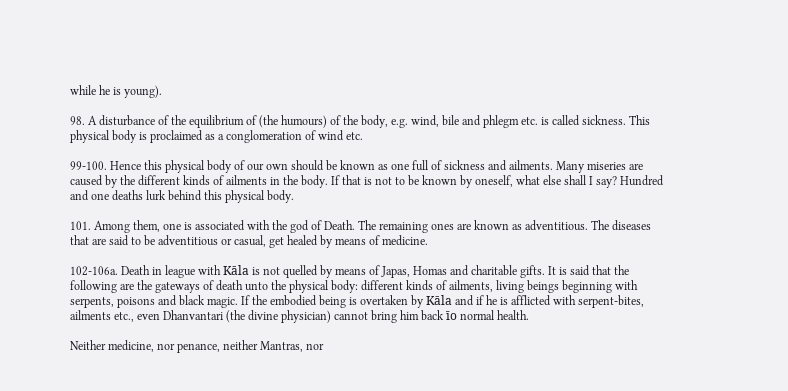while he is young).

98. A disturbance of the equilibrium of (the humours) of the body, e.g. wind, bile and phlegm etc. is called sickness. This physical body is proclaimed as a conglomeration of wind etc.

99-100. Hence this physical body of our own should be known as one full of sickness and ailments. Many miseries are caused by the different kinds of ailments in the body. If that is not to be known by oneself, what else shall I say? Hundred and one deaths lurk behind this physical body.

101. Among them, one is associated with the god of Death. The remaining ones are known as adventitious. The diseases that are said to be adventitious or casual, get healed by means of medicine.

102-106a. Death in league with Kāla is not quelled by means of Japas, Homas and charitable gifts. It is said that the following are the gateways of death unto the physical body: different kinds of ailments, living beings beginning with serpents, poisons and black magic. If the embodied being is overtaken by Kāla and if he is afflicted with serpent-bites, ailments etc., even Dhanvantari (the divine physician) cannot bring him back īo normal health.

Neither medicine, nor penance, neither Mantras, nor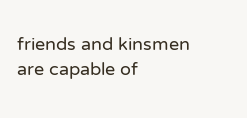friends and kinsmen are capable of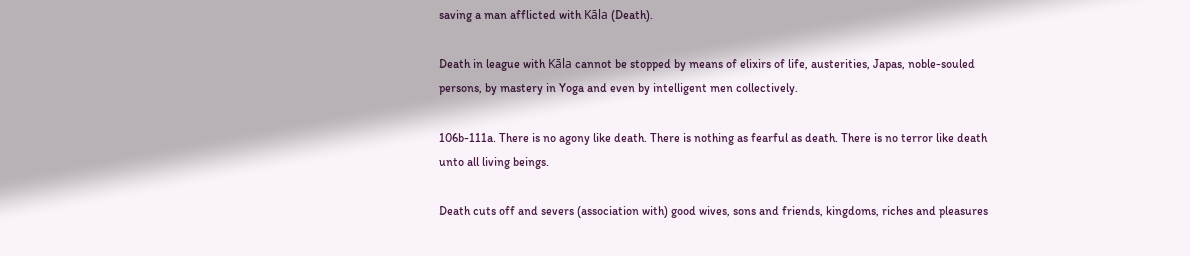saving a man afflicted with Kāla (Death).

Death in league with Kāla cannot be stopped by means of elixirs of life, austerities, Japas, noble-souled persons, by mastery in Yoga and even by intelligent men collectively.

106b-111a. There is no agony like death. There is nothing as fearful as death. There is no terror like death unto all living beings.

Death cuts off and severs (association with) good wives, sons and friends, kingdoms, riches and pleasures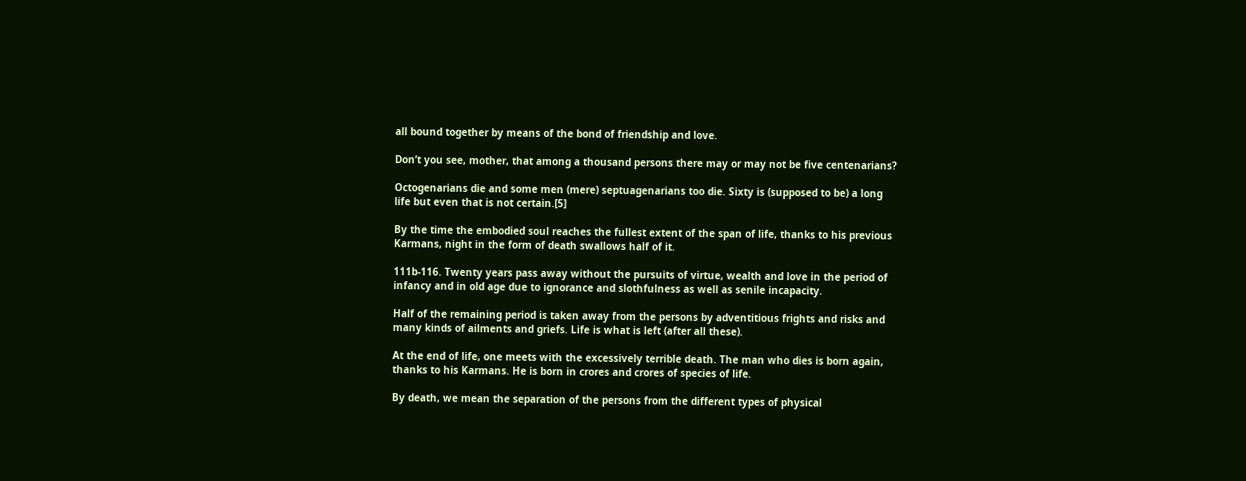all bound together by means of the bond of friendship and love.

Don’t you see, mother, that among a thousand persons there may or may not be five centenarians?

Octogenarians die and some men (mere) septuagenarians too die. Sixty is (supposed to be) a long life but even that is not certain.[5]

By the time the embodied soul reaches the fullest extent of the span of life, thanks to his previous Karmans, night in the form of death swallows half of it.

111b-116. Twenty years pass away without the pursuits of virtue, wealth and love in the period of infancy and in old age due to ignorance and slothfulness as well as senile incapacity.

Half of the remaining period is taken away from the persons by adventitious frights and risks and many kinds of ailments and griefs. Life is what is left (after all these).

At the end of life, one meets with the excessively terrible death. The man who dies is born again, thanks to his Karmans. He is born in crores and crores of species of life.

By death, we mean the separation of the persons from the different types of physical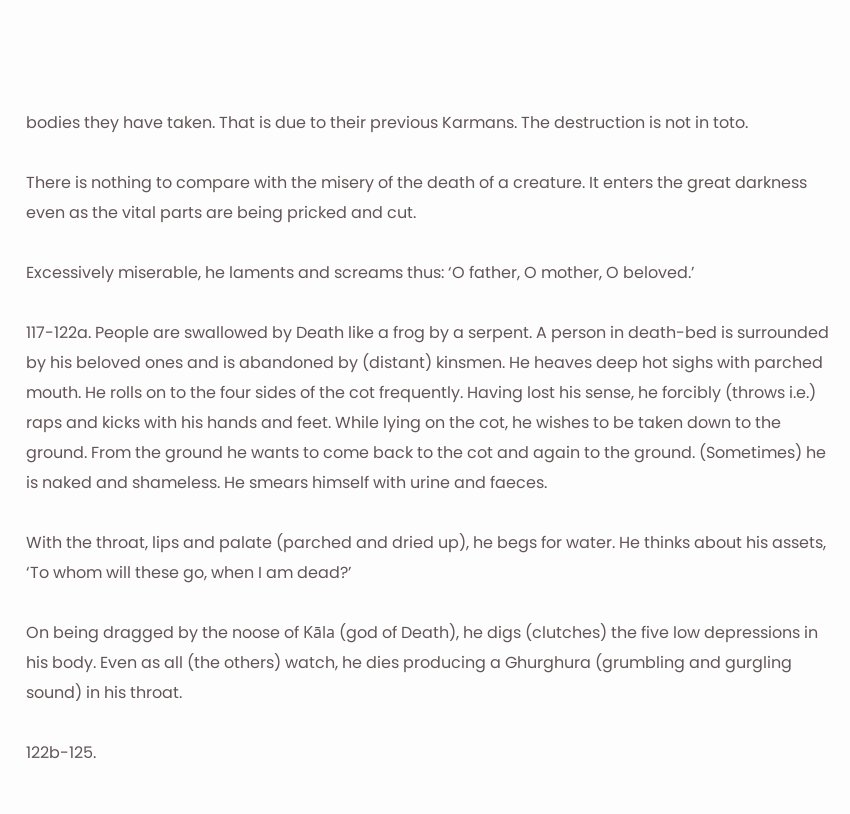bodies they have taken. That is due to their previous Karmans. The destruction is not in toto.

There is nothing to compare with the misery of the death of a creature. It enters the great darkness even as the vital parts are being pricked and cut.

Excessively miserable, he laments and screams thus: ‘O father, O mother, O beloved.’

117-122a. People are swallowed by Death like a frog by a serpent. A person in death-bed is surrounded by his beloved ones and is abandoned by (distant) kinsmen. He heaves deep hot sighs with parched mouth. He rolls on to the four sides of the cot frequently. Having lost his sense, he forcibly (throws i.e.) raps and kicks with his hands and feet. While lying on the cot, he wishes to be taken down to the ground. From the ground he wants to come back to the cot and again to the ground. (Sometimes) he is naked and shameless. He smears himself with urine and faeces.

With the throat, lips and palate (parched and dried up), he begs for water. He thinks about his assets, ‘To whom will these go, when I am dead?’

On being dragged by the noose of Kāla (god of Death), he digs (clutches) the five low depressions in his body. Even as all (the others) watch, he dies producing a Ghurghura (grumbling and gurgling sound) in his throat.

122b-125.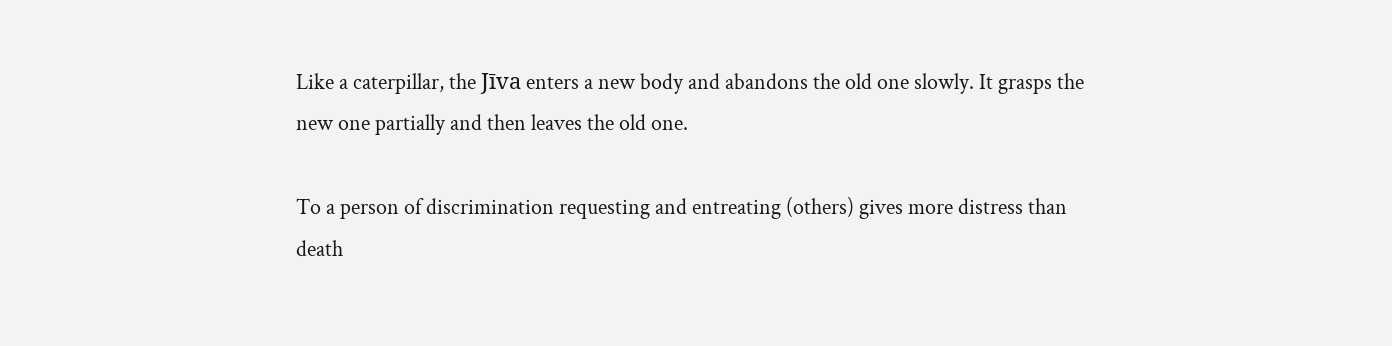Like a caterpillar, the Jīva enters a new body and abandons the old one slowly. It grasps the new one partially and then leaves the old one.

To a person of discrimination requesting and entreating (others) gives more distress than death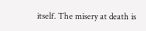itself. The misery at death is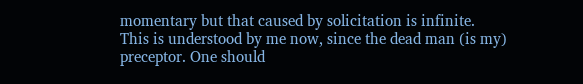momentary but that caused by solicitation is infinite. This is understood by me now, since the dead man (is my) preceptor. One should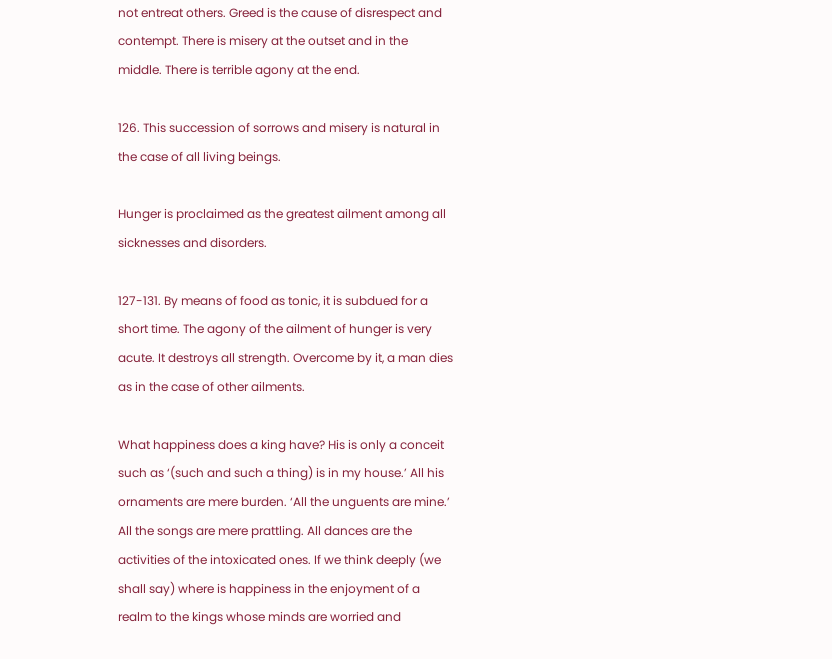not entreat others. Greed is the cause of disrespect and contempt. There is misery at the outset and in the middle. There is terrible agony at the end.

126. This succession of sorrows and misery is natural in the case of all living beings.

Hunger is proclaimed as the greatest ailment among all sicknesses and disorders.

127-131. By means of food as tonic, it is subdued for a short time. The agony of the ailment of hunger is very acute. It destroys all strength. Overcome by it, a man dies as in the case of other ailments.

What happiness does a king have? His is only a conceit such as ‘(such and such a thing) is in my house.’ All his ornaments are mere burden. ‘All the unguents are mine.’ All the songs are mere prattling. All dances are the activities of the intoxicated ones. If we think deeply (we shall say) where is happiness in the enjoyment of a realm to the kings whose minds are worried and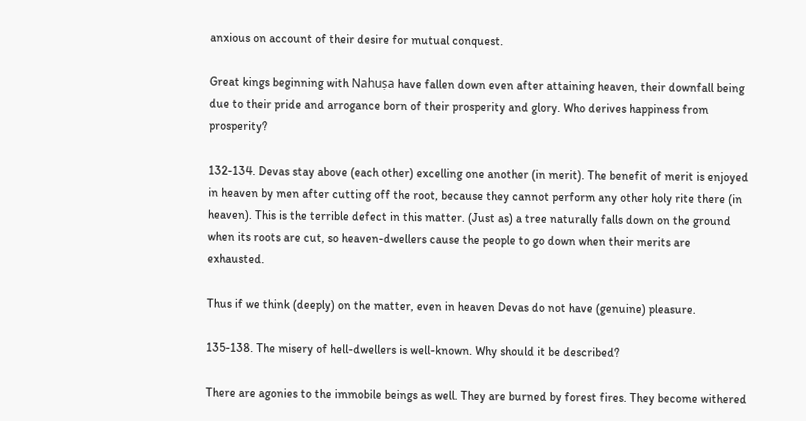anxious on account of their desire for mutual conquest.

Great kings beginning with Nahuṣa have fallen down even after attaining heaven, their downfall being due to their pride and arrogance born of their prosperity and glory. Who derives happiness from prosperity?

132-134. Devas stay above (each other) excelling one another (in merit). The benefit of merit is enjoyed in heaven by men after cutting off the root, because they cannot perform any other holy rite there (in heaven). This is the terrible defect in this matter. (Just as) a tree naturally falls down on the ground when its roots are cut, so heaven-dwellers cause the people to go down when their merits are exhausted.

Thus if we think (deeply) on the matter, even in heaven Devas do not have (genuine) pleasure.

135-138. The misery of hell-dwellers is well-known. Why should it be described?

There are agonies to the immobile beings as well. They are burned by forest fires. They become withered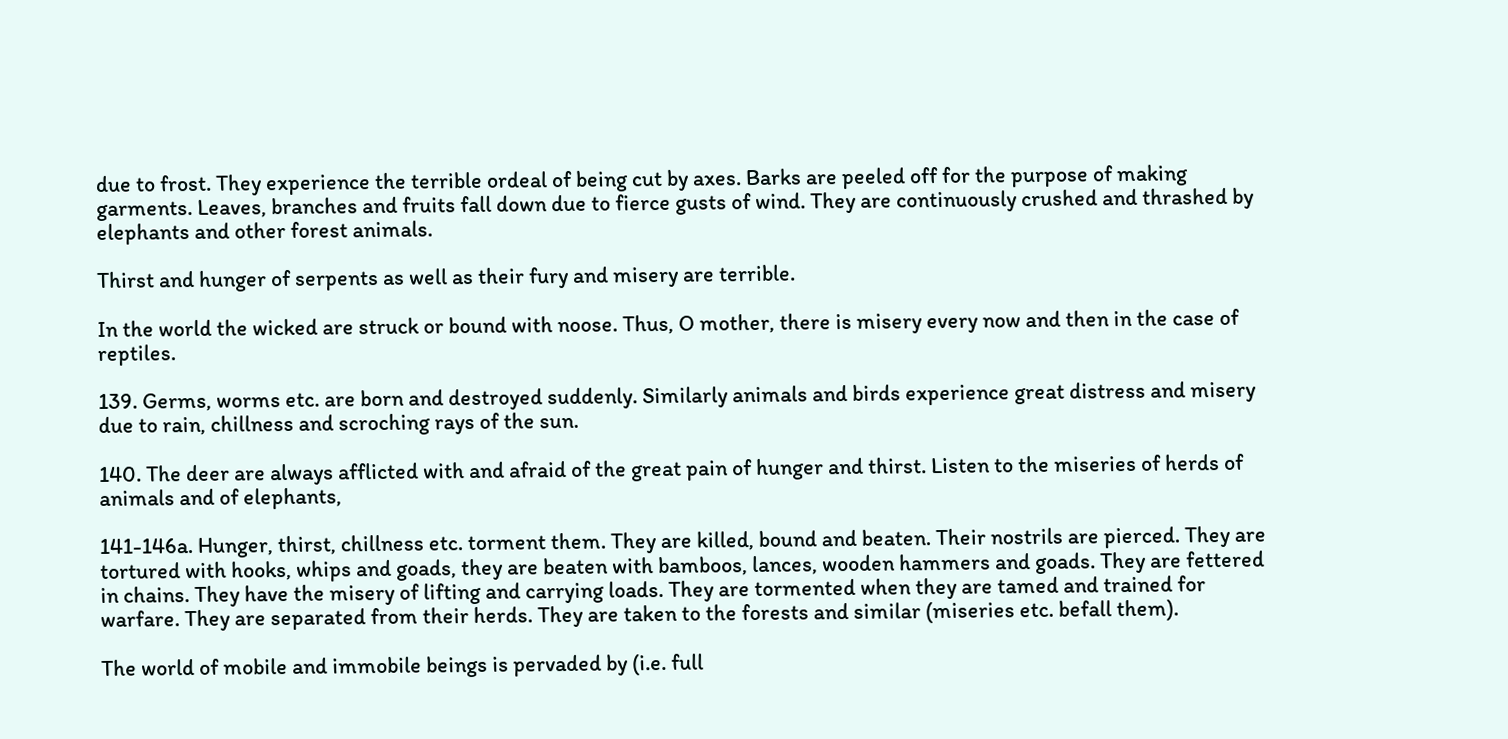due to frost. They experience the terrible ordeal of being cut by axes. Barks are peeled off for the purpose of making garments. Leaves, branches and fruits fall down due to fierce gusts of wind. They are continuously crushed and thrashed by elephants and other forest animals.

Thirst and hunger of serpents as well as their fury and misery are terrible.

In the world the wicked are struck or bound with noose. Thus, O mother, there is misery every now and then in the case of reptiles.

139. Germs, worms etc. are born and destroyed suddenly. Similarly animals and birds experience great distress and misery due to rain, chillness and scroching rays of the sun.

140. The deer are always afflicted with and afraid of the great pain of hunger and thirst. Listen to the miseries of herds of animals and of elephants,

141-146a. Hunger, thirst, chillness etc. torment them. They are killed, bound and beaten. Their nostrils are pierced. They are tortured with hooks, whips and goads, they are beaten with bamboos, lances, wooden hammers and goads. They are fettered in chains. They have the misery of lifting and carrying loads. They are tormented when they are tamed and trained for warfare. They are separated from their herds. They are taken to the forests and similar (miseries etc. befall them).

The world of mobile and immobile beings is pervaded by (i.e. full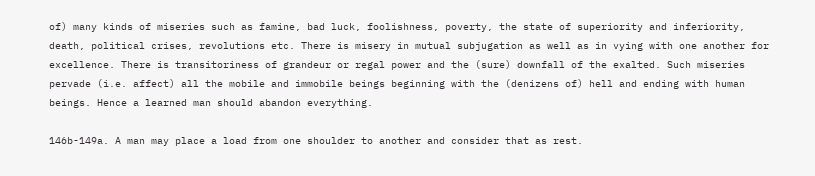of) many kinds of miseries such as famine, bad luck, foolishness, poverty, the state of superiority and inferiority, death, political crises, revolutions etc. There is misery in mutual subjugation as well as in vying with one another for excellence. There is transitoriness of grandeur or regal power and the (sure) downfall of the exalted. Such miseries pervade (i.e. affect) all the mobile and immobile beings beginning with the (denizens of) hell and ending with human beings. Hence a learned man should abandon everything.

146b-149a. A man may place a load from one shoulder to another and consider that as rest.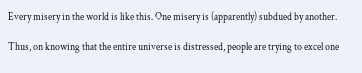Every misery in the world is like this. One misery is (apparently) subdued by another.

Thus, on knowing that the entire universe is distressed, people are trying to excel one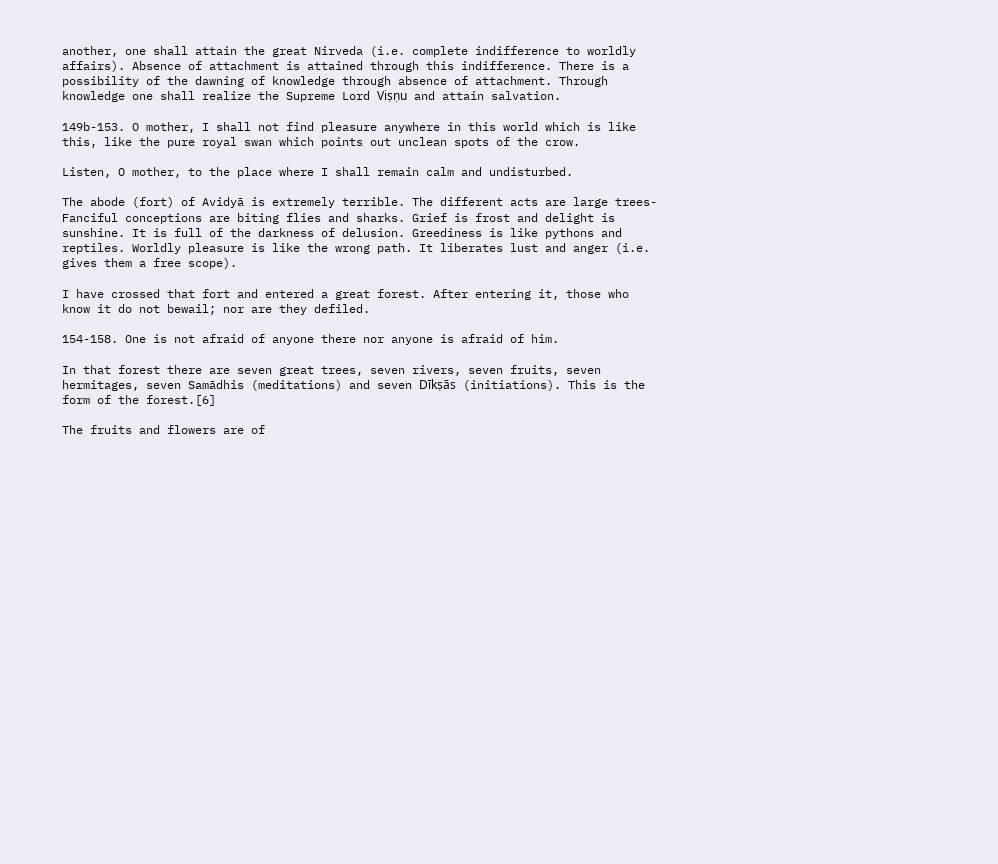another, one shall attain the great Nirveda (i.e. complete indifference to worldly affairs). Absence of attachment is attained through this indifference. There is a possibility of the dawning of knowledge through absence of attachment. Through knowledge one shall realize the Supreme Lord Viṣṇu and attain salvation.

149b-153. O mother, I shall not find pleasure anywhere in this world which is like this, like the pure royal swan which points out unclean spots of the crow.

Listen, O mother, to the place where I shall remain calm and undisturbed.

The abode (fort) of Avidyā is extremely terrible. The different acts are large trees- Fanciful conceptions are biting flies and sharks. Grief is frost and delight is sunshine. It is full of the darkness of delusion. Greediness is like pythons and reptiles. Worldly pleasure is like the wrong path. It liberates lust and anger (i.e. gives them a free scope).

I have crossed that fort and entered a great forest. After entering it, those who know it do not bewail; nor are they defiled.

154-158. One is not afraid of anyone there nor anyone is afraid of him.

In that forest there are seven great trees, seven rivers, seven fruits, seven hermitages, seven Samādhis (meditations) and seven Dīkṣās (initiations). This is the form of the forest.[6]

The fruits and flowers are of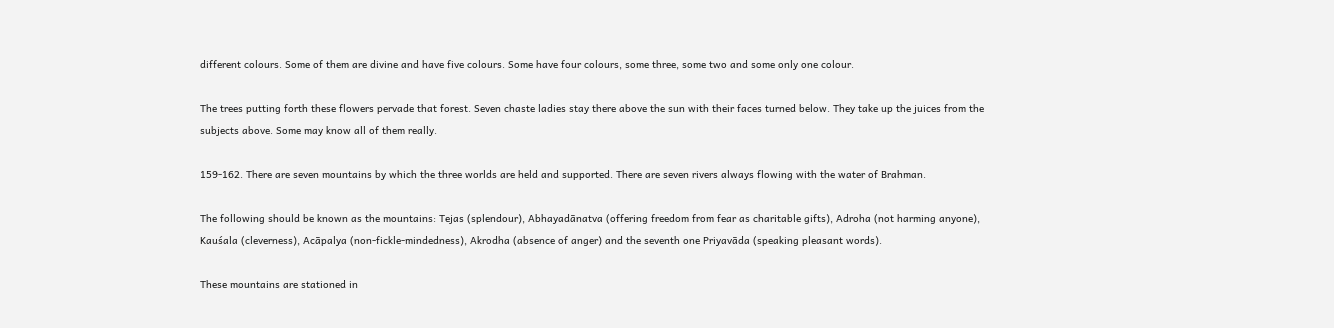different colours. Some of them are divine and have five colours. Some have four colours, some three, some two and some only one colour.

The trees putting forth these flowers pervade that forest. Seven chaste ladies stay there above the sun with their faces turned below. They take up the juices from the subjects above. Some may know all of them really.

159-162. There are seven mountains by which the three worlds are held and supported. There are seven rivers always flowing with the water of Brahman.

The following should be known as the mountains: Tejas (splendour), Abhayadānatva (offering freedom from fear as charitable gifts), Adroha (not harming anyone), Kauśala (cleverness), Acāpalya (non-fickle-mindedness), Akrodha (absence of anger) and the seventh one Priyavāda (speaking pleasant words).

These mountains are stationed in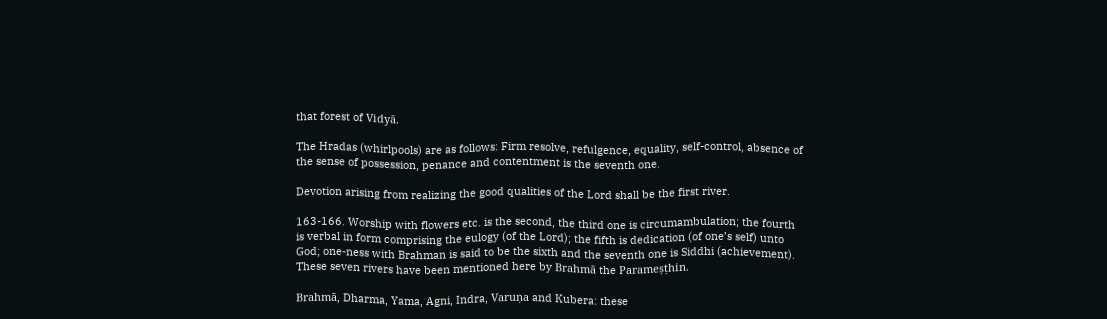that forest of Vidyā.

The Hradas (whirlpools) are as follows: Firm resolve, refulgence, equality, self-control, absence of the sense of possession, penance and contentment is the seventh one.

Devotion arising from realizing the good qualities of the Lord shall be the first river.

163-166. Worship with flowers etc. is the second, the third one is circumambulation; the fourth is verbal in form comprising the eulogy (of the Lord); the fifth is dedication (of one’s self) unto God; one-ness with Brahman is said to be the sixth and the seventh one is Siddhi (achievement). These seven rivers have been mentioned here by Brahmā the Parameṣṭhin.

Brahmā, Dharma, Yama, Agni, Indra, Varuṇa and Kubera: these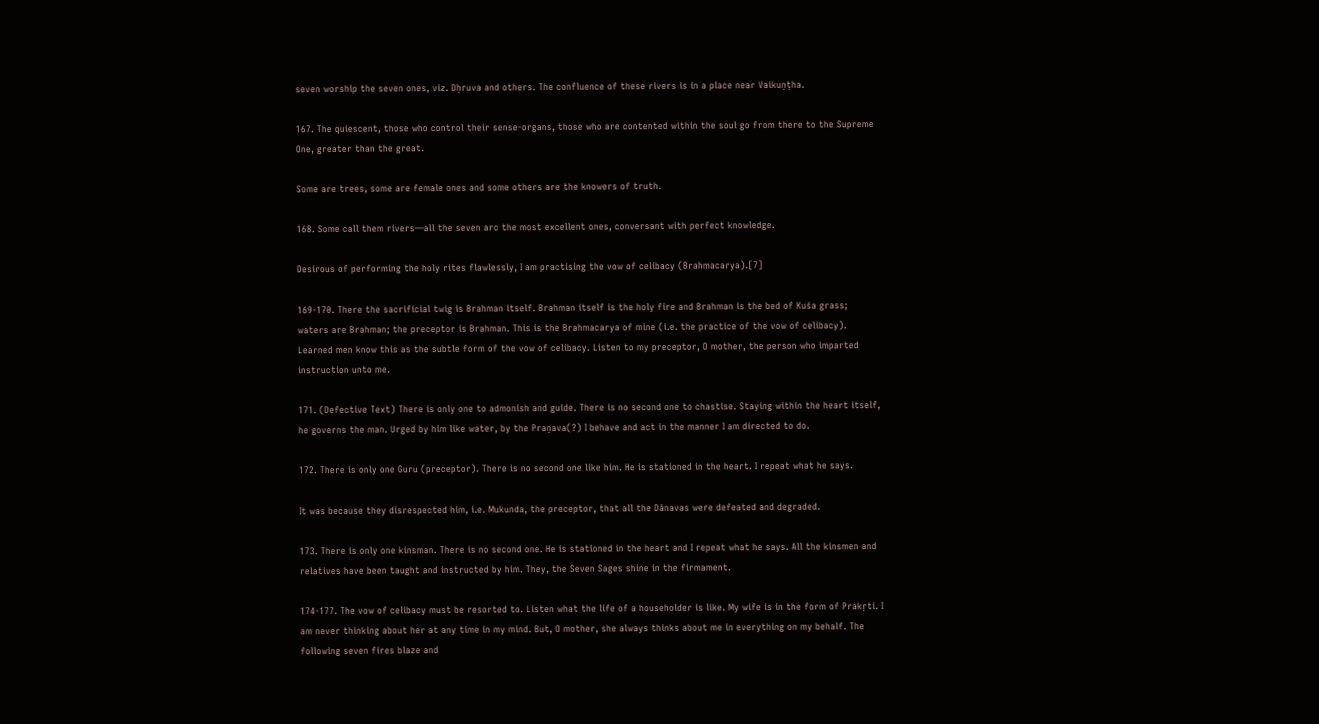seven worship the seven ones, viz. Dḥruva and others. The confluence of these rivers is in a place near Vaikuṇṭha.

167. The quiescent, those who control their sense-organs, those who are contented within the soul go from there to the Supreme One, greater than the great.

Some are trees, some are female ones and some others are the knowers of truth.

168. Some call them rivers—all the seven arc the most excellent ones, conversant with perfect knowledge.

Desirous of performing the holy rites flawlessly, I am practising the vow of celibacy (Brahmacarya).[7]

169-170. There the sacrificial twig is Brahman itself. Brahman itself is the holy fire and Brahman is the bed of Kuśa grass; waters are Brahman; the preceptor is Brahman. This is the Brahmacarya of mine (i.e. the practice of the vow of celibacy). Learned men know this as the subtle form of the vow of celibacy. Listen to my preceptor, O mother, the person who imparted instruction unto me.

171. (Defective Text) There is only one to admonish and guide. There is no second one to chastise. Staying within the heart itself, he governs the man. Urged by him like water, by the Praṇava(?) I behave and act in the manner I am directed to do.

172. There is only one Guru (preceptor). There is no second one like him. He is stationed in the heart. I repeat what he says.

It was because they disrespected him, i.e. Mukunda, the preceptor, that all the Dānavas were defeated and degraded.

173. There is only one kinsman. There is no second one. He is stationed in the heart and I repeat what he says. All the kinsmen and relatives have been taught and instructed by him. They, the Seven Sages shine in the firmament.

174-177. The vow of celibacy must be resorted to. Listen what the life of a householder is like. My wife is in the form of Prakṛti. I am never thinking about her at any time in my mind. But, O mother, she always thinks about me in everything on my behalf. The following seven fires blaze and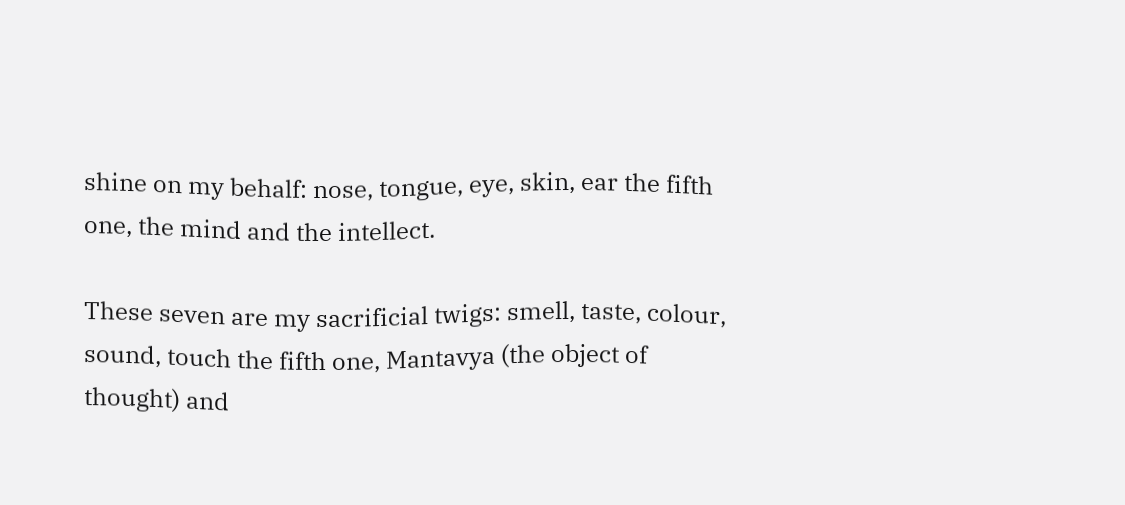shine on my behalf: nose, tongue, eye, skin, ear the fifth one, the mind and the intellect.

These seven are my sacrificial twigs: smell, taste, colour, sound, touch the fifth one, Mantavya (the object of thought) and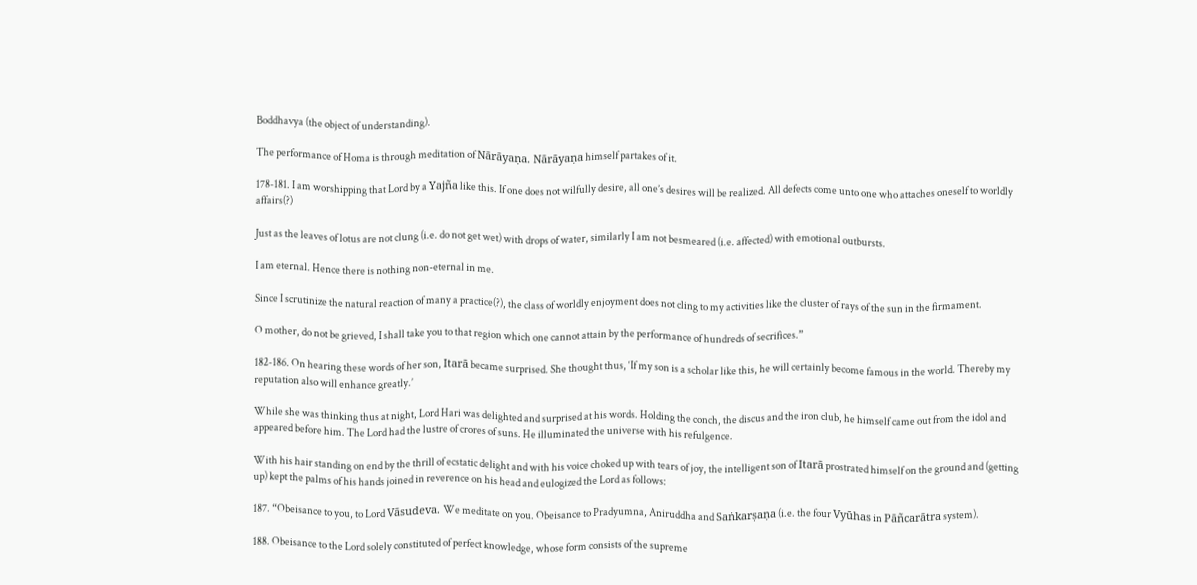Boddhavya (the object of understanding).

The performance of Homa is through meditation of Nārāyaṇa. Nārāyaṇa himself partakes of it.

178-181. I am worshipping that Lord by a Yajña like this. If one does not wilfully desire, all one’s desires will be realized. All defects come unto one who attaches oneself to worldly affairs(?)

Just as the leaves of lotus are not clung (i.e. do not get wet) with drops of water, similarly I am not besmeared (i.e. affected) with emotional outbursts.

I am eternal. Hence there is nothing non-eternal in me.

Since I scrutinize the natural reaction of many a practice(?), the class of worldly enjoyment does not cling to my activities like the cluster of rays of the sun in the firmament.

O mother, do not be grieved, I shall take you to that region which one cannot attain by the performance of hundreds of secrifices.”

182-186. On hearing these words of her son, Itarā became surprised. She thought thus, ‘If my son is a scholar like this, he will certainly become famous in the world. Thereby my reputation also will enhance greatly.’

While she was thinking thus at night, Lord Hari was delighted and surprised at his words. Holding the conch, the discus and the iron club, he himself came out from the idol and appeared before him. The Lord had the lustre of crores of suns. He illuminated the universe with his refulgence.

With his hair standing on end by the thrill of ecstatic delight and with his voice choked up with tears of joy, the intelligent son of Itarā prostrated himself on the ground and (getting up) kept the palms of his hands joined in reverence on his head and eulogized the Lord as follows:

187. “Obeisance to you, to Lord Vāsudeva. We meditate on you. Obeisance to Pradyumna, Aniruddha and Saṅkarṣaṇa (i.e. the four Vyūhas in Pāñcarātra system).

188. Obeisance to the Lord solely constituted of perfect knowledge, whose form consists of the supreme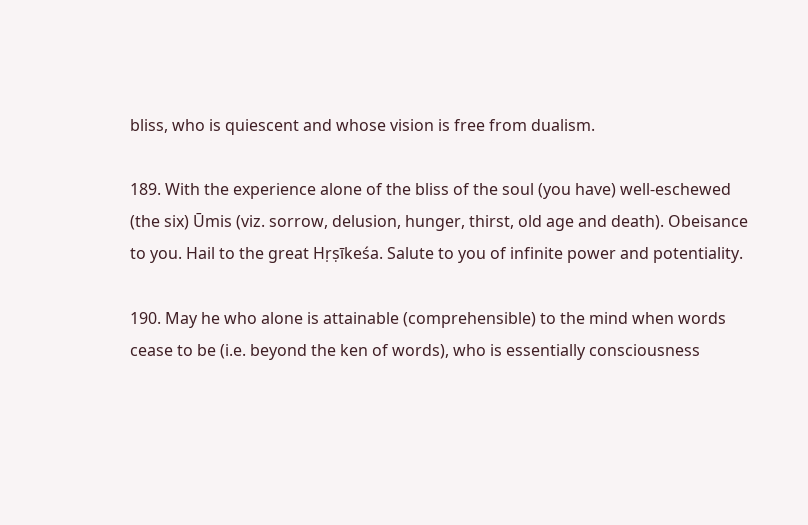bliss, who is quiescent and whose vision is free from dualism.

189. With the experience alone of the bliss of the soul (you have) well-eschewed (the six) Ūmis (viz. sorrow, delusion, hunger, thirst, old age and death). Obeisance to you. Hail to the great Hṛṣīkeśa. Salute to you of infinite power and potentiality.

190. May he who alone is attainable (comprehensible) to the mind when words cease to be (i.e. beyond the ken of words), who is essentially consciousness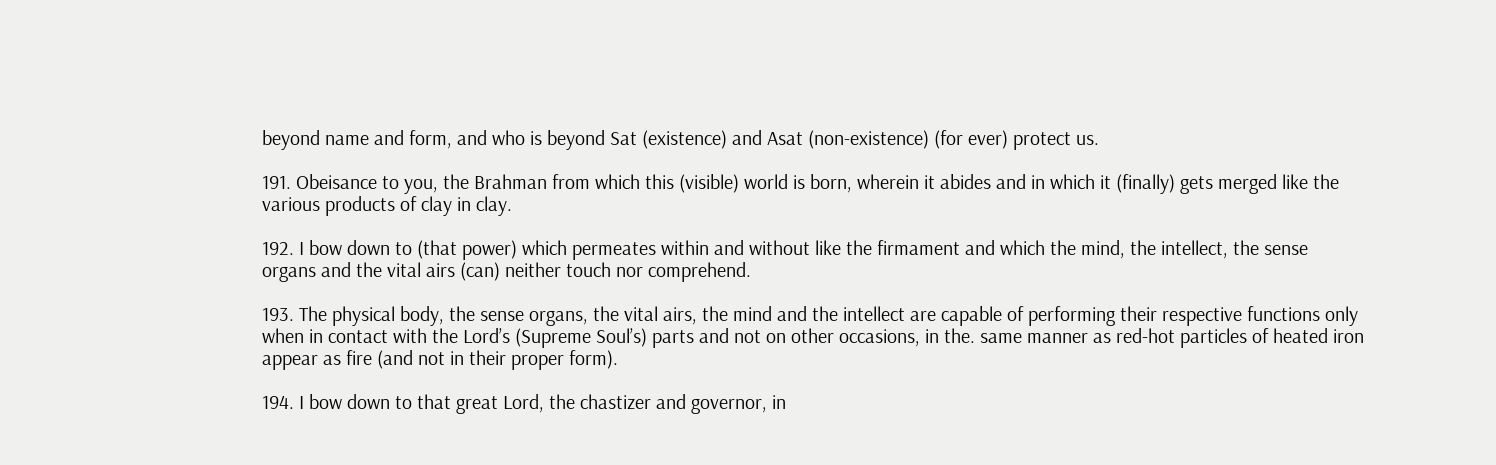beyond name and form, and who is beyond Sat (existence) and Asat (non-existence) (for ever) protect us.

191. Obeisance to you, the Brahman from which this (visible) world is born, wherein it abides and in which it (finally) gets merged like the various products of clay in clay.

192. I bow down to (that power) which permeates within and without like the firmament and which the mind, the intellect, the sense organs and the vital airs (can) neither touch nor comprehend.

193. The physical body, the sense organs, the vital airs, the mind and the intellect are capable of performing their respective functions only when in contact with the Lord’s (Supreme Soul’s) parts and not on other occasions, in the. same manner as red-hot particles of heated iron appear as fire (and not in their proper form).

194. I bow down to that great Lord, the chastizer and governor, in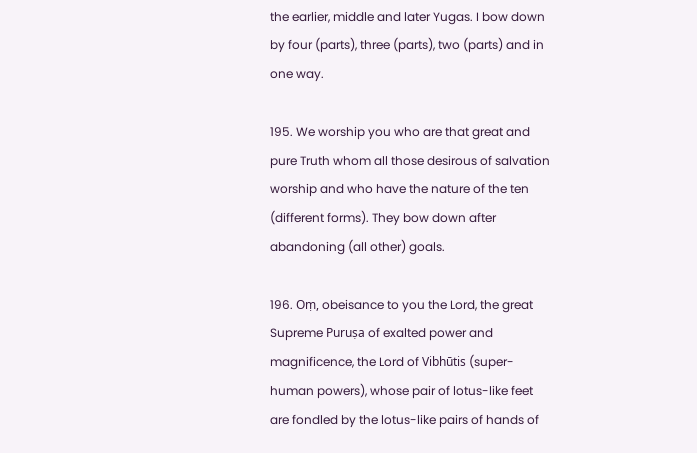the earlier, middle and later Yugas. I bow down by four (parts), three (parts), two (parts) and in one way.

195. We worship you who are that great and pure Truth whom all those desirous of salvation worship and who have the nature of the ten (different forms). They bow down after abandoning (all other) goals.

196. Oṃ, obeisance to you the Lord, the great Supreme Puruṣa of exalted power and magnificence, the Lord of Vibhūtis (super-human powers), whose pair of lotus-like feet are fondled by the lotus-like pairs of hands of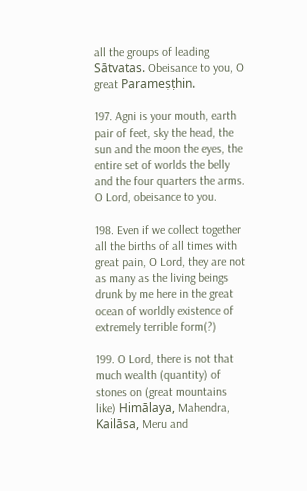all the groups of leading Sātvatas. Obeisance to you, O great Parameṣṭhin.

197. Agni is your mouth, earth pair of feet, sky the head, the sun and the moon the eyes, the entire set of worlds the belly and the four quarters the arms. O Lord, obeisance to you.

198. Even if we collect together all the births of all times with great pain, O Lord, they are not as many as the living beings drunk by me here in the great ocean of worldly existence of extremely terrible form(?)

199. O Lord, there is not that much wealth (quantity) of stones on (great mountains like) Himālaya, Mahendra, Kailāsa, Meru and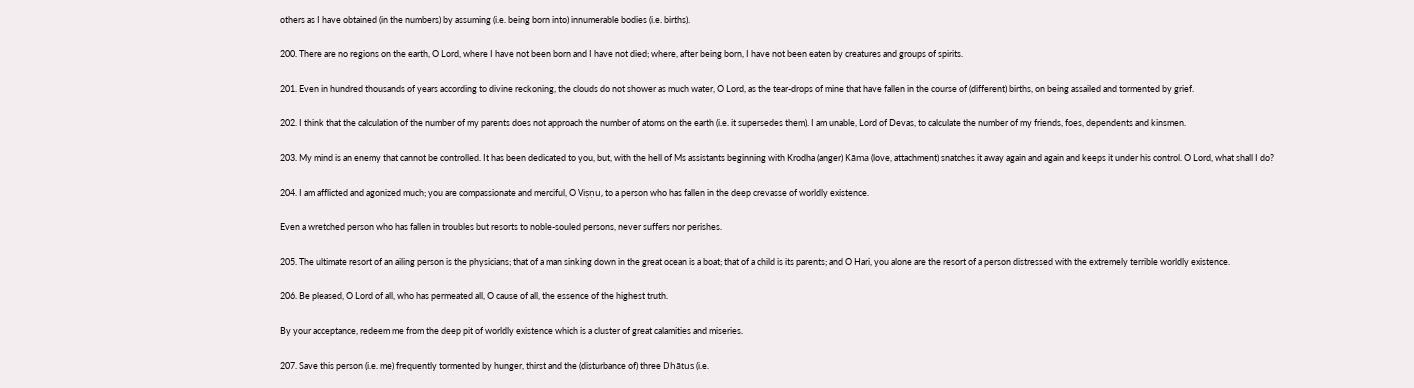others as I have obtained (in the numbers) by assuming (i.e. being born into) innumerable bodies (i.e. births).

200. There are no regions on the earth, O Lord, where I have not been born and I have not died; where, after being born, I have not been eaten by creatures and groups of spirits.

201. Even in hundred thousands of years according to divine reckoning, the clouds do not shower as much water, O Lord, as the tear-drops of mine that have fallen in the course of (different) births, on being assailed and tormented by grief.

202. I think that the calculation of the number of my parents does not approach the number of atoms on the earth (i.e. it supersedes them). I am unable, Lord of Devas, to calculate the number of my friends, foes, dependents and kinsmen.

203. My mind is an enemy that cannot be controlled. It has been dedicated to you, but, with the hell of Ms assistants beginning with Krodha (anger) Kāma (love, attachment) snatches it away again and again and keeps it under his control. O Lord, what shall I do?

204. I am afflicted and agonized much; you are compassionate and merciful, O Viṣṇu, to a person who has fallen in the deep crevasse of worldly existence.

Even a wretched person who has fallen in troubles but resorts to noble-souled persons, never suffers nor perishes.

205. The ultimate resort of an ailing person is the physicians; that of a man sinking down in the great ocean is a boat; that of a child is its parents; and O Hari, you alone are the resort of a person distressed with the extremely terrible worldly existence.

206. Be pleased, O Lord of all, who has permeated all, O cause of all, the essence of the highest truth.

By your acceptance, redeem me from the deep pit of worldly existence which is a cluster of great calamities and miseries.

207. Save this person (i.e. me) frequently tormented by hunger, thirst and the (disturbance of) three Dhātus (i.e.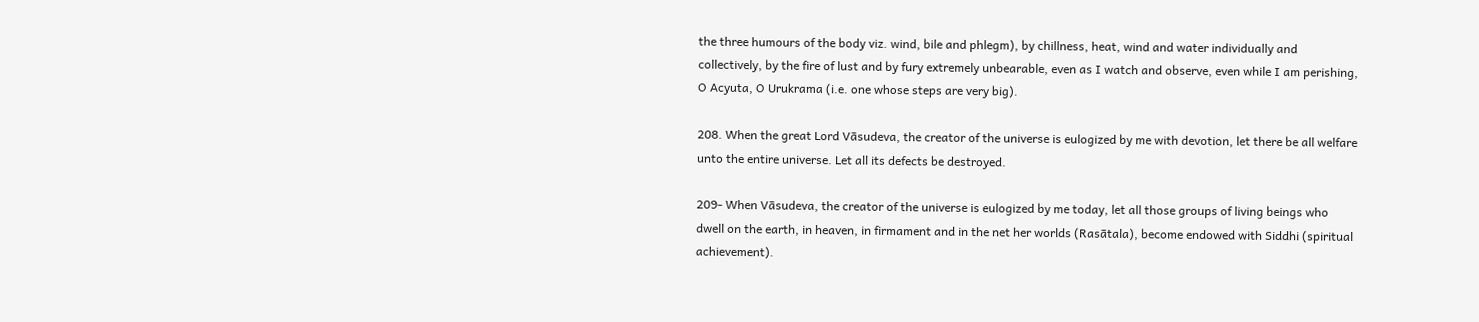the three humours of the body viz. wind, bile and phlegm), by chillness, heat, wind and water individually and collectively, by the fire of lust and by fury extremely unbearable, even as I watch and observe, even while I am perishing, O Acyuta, O Urukrama (i.e. one whose steps are very big).

208. When the great Lord Vāsudeva, the creator of the universe is eulogized by me with devotion, let there be all welfare unto the entire universe. Let all its defects be destroyed.

209- When Vāsudeva, the creator of the universe is eulogized by me today, let all those groups of living beings who dwell on the earth, in heaven, in firmament and in the net her worlds (Rasātala), become endowed with Siddhi (spiritual achievement).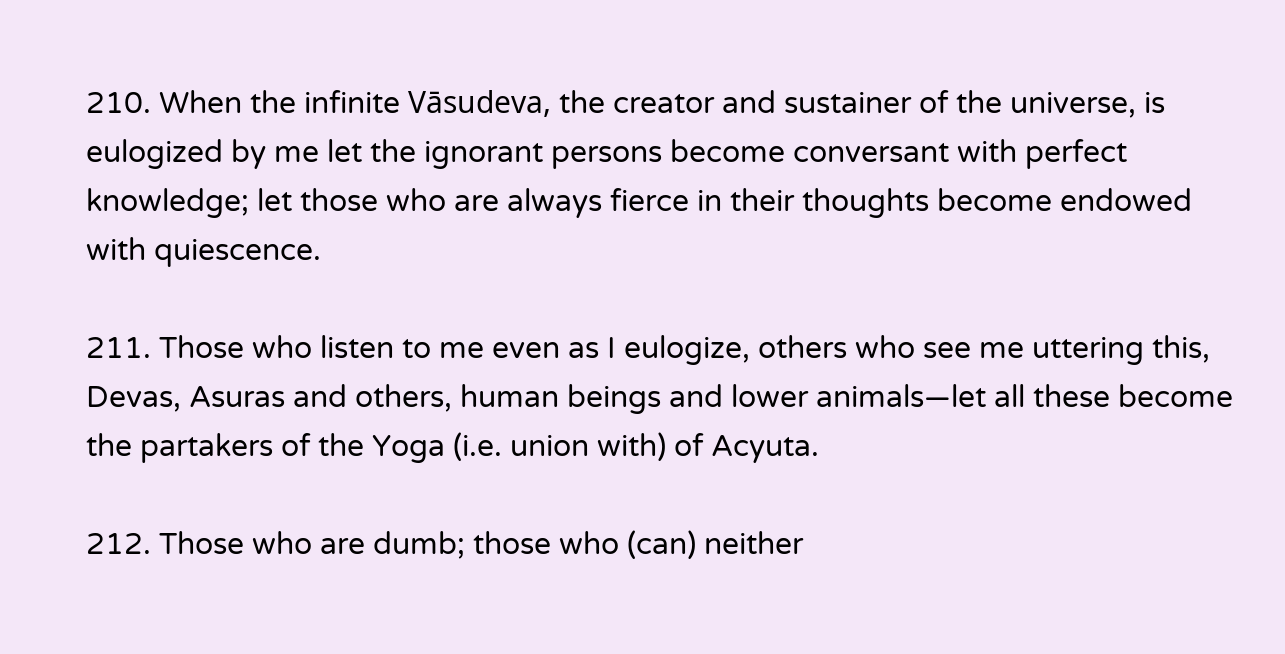210. When the infinite Vāsudeva, the creator and sustainer of the universe, is eulogized by me let the ignorant persons become conversant with perfect knowledge; let those who are always fierce in their thoughts become endowed with quiescence.

211. Those who listen to me even as I eulogize, others who see me uttering this, Devas, Asuras and others, human beings and lower animals—let all these become the partakers of the Yoga (i.e. union with) of Acyuta.

212. Those who are dumb; those who (can) neither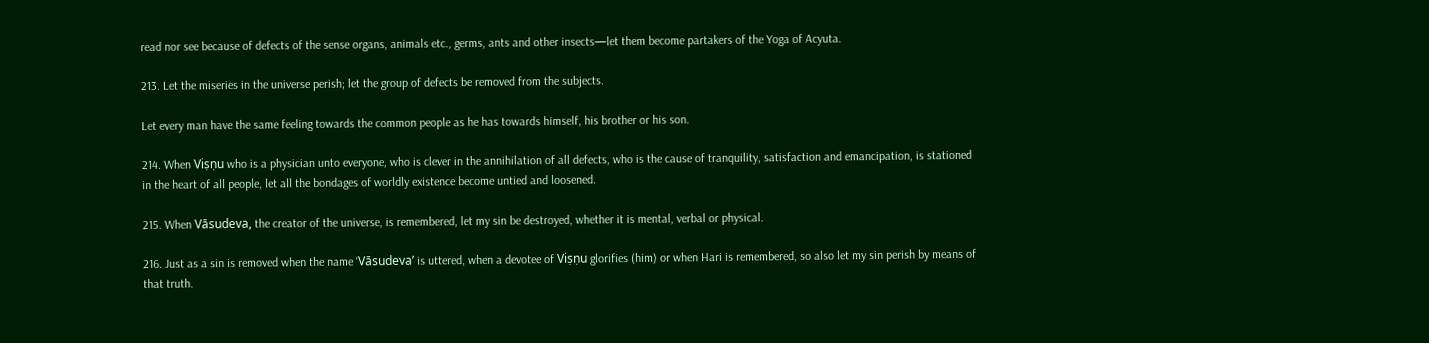read nor see because of defects of the sense organs, animals etc., germs, ants and other insects—let them become partakers of the Yoga of Acyuta.

213. Let the miseries in the universe perish; let the group of defects be removed from the subjects.

Let every man have the same feeling towards the common people as he has towards himself, his brother or his son.

214. When Viṣṇu who is a physician unto everyone, who is clever in the annihilation of all defects, who is the cause of tranquility, satisfaction and emancipation, is stationed in the heart of all people, let all the bondages of worldly existence become untied and loosened.

215. When Vāsudeva, the creator of the universe, is remembered, let my sin be destroyed, whether it is mental, verbal or physical.

216. Just as a sin is removed when the name ‘Vāsudeva’ is uttered, when a devotee of Viṣṇu glorifies (him) or when Hari is remembered, so also let my sin perish by means of that truth.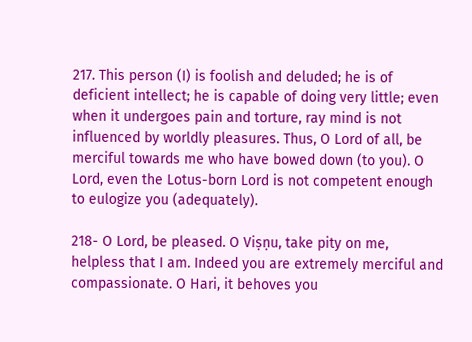217. This person (I) is foolish and deluded; he is of deficient intellect; he is capable of doing very little; even when it undergoes pain and torture, ray mind is not influenced by worldly pleasures. Thus, O Lord of all, be merciful towards me who have bowed down (to you). O Lord, even the Lotus-born Lord is not competent enough to eulogize you (adequately).

218- O Lord, be pleased. O Viṣṇu, take pity on me, helpless that I am. Indeed you are extremely merciful and compassionate. O Hari, it behoves you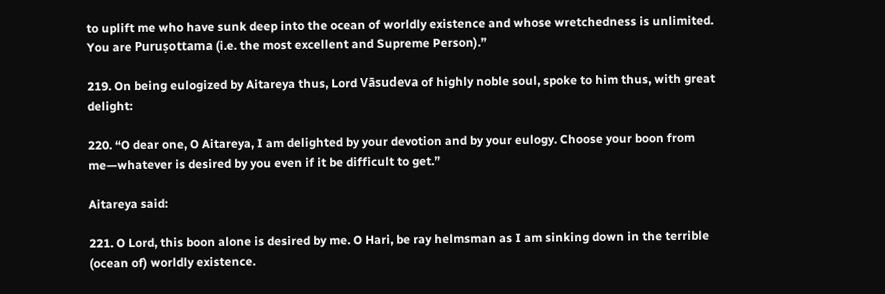to uplift me who have sunk deep into the ocean of worldly existence and whose wretchedness is unlimited. You are Puruṣottama (i.e. the most excellent and Supreme Person).”

219. On being eulogized by Aitareya thus, Lord Vāsudeva of highly noble soul, spoke to him thus, with great delight:

220. “O dear one, O Aitareya, I am delighted by your devotion and by your eulogy. Choose your boon from me—whatever is desired by you even if it be difficult to get.”

Aitareya said:

221. O Lord, this boon alone is desired by me. O Hari, be ray helmsman as I am sinking down in the terrible (ocean of) worldly existence.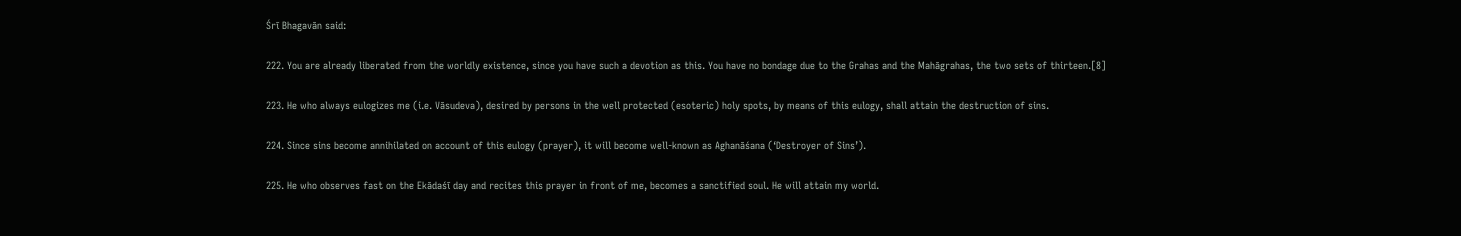Śrī Bhagavān said:

222. You are already liberated from the worldly existence, since you have such a devotion as this. You have no bondage due to the Grahas and the Mahāgrahas, the two sets of thirteen.[8]

223. He who always eulogizes me (i.e. Vāsudeva), desired by persons in the well protected (esoteric) holy spots, by means of this eulogy, shall attain the destruction of sins.

224. Since sins become annihilated on account of this eulogy (prayer), it will become well-known as Aghanāśana (‘Destroyer of Sins’).

225. He who observes fast on the Ekādaśī day and recites this prayer in front of me, becomes a sanctified soul. He will attain my world.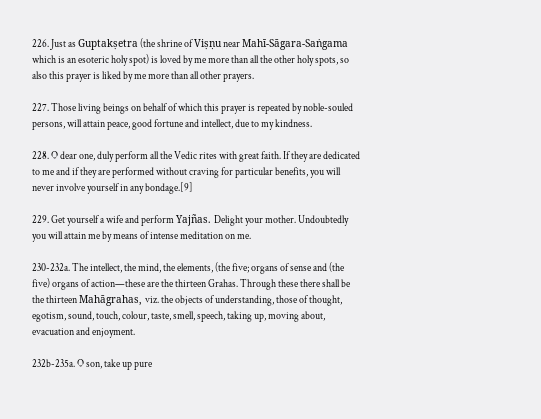226. Just as Guptakṣetra (the shrine of Viṣṇu near Mahī-Sāgara-Saṅgama which is an esoteric holy spot) is loved by me more than all the other holy spots, so also this prayer is liked by me more than all other prayers.

227. Those living beings on behalf of which this prayer is repeated by noble-souled persons, will attain peace, good fortune and intellect, due to my kindness.

228. O dear one, duly perform all the Vedic rites with great faith. If they are dedicated to me and if they are performed without craving for particular benefits, you will never involve yourself in any bondage.[9]

229. Get yourself a wife and perform Yajñas. Delight your mother. Undoubtedly you will attain me by means of intense meditation on me.

230-232a. The intellect, the mind, the elements, (the five; organs of sense and (the five) organs of action—these are the thirteen Grahas. Through these there shall be the thirteen Mahāgrahas, viz. the objects of understanding, those of thought, egotism, sound, touch, colour, taste, smell, speech, taking up, moving about, evacuation and enjoyment.

232b-235a. O son, take up pure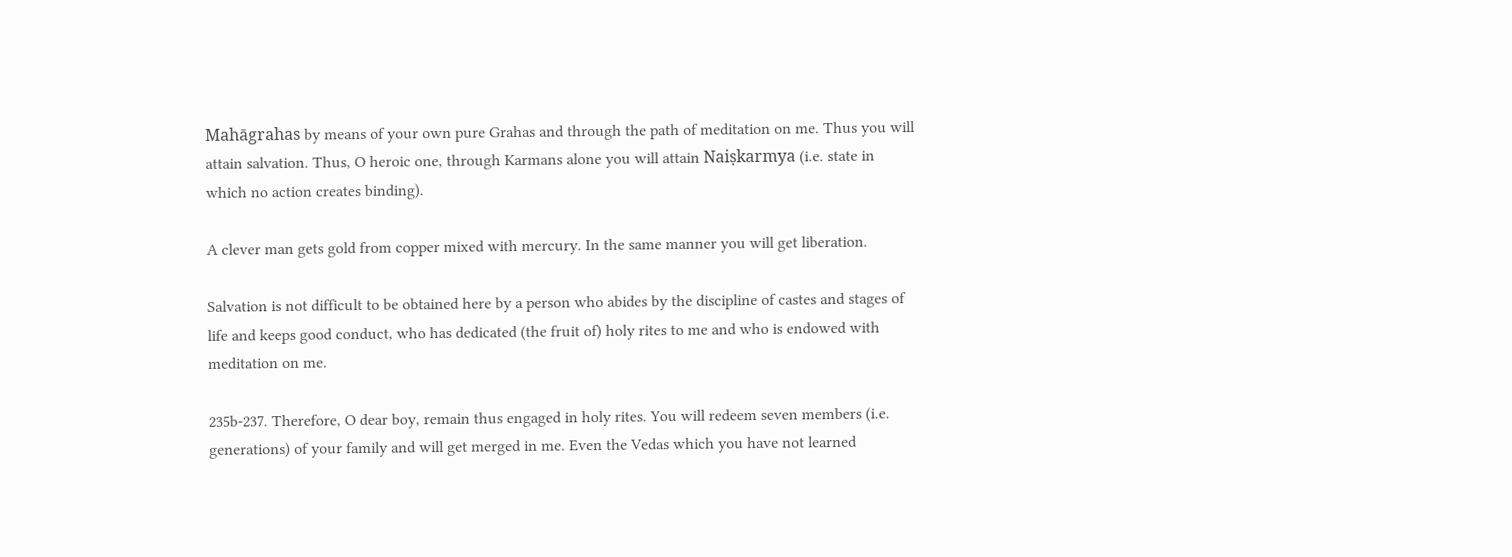Mahāgrahas by means of your own pure Grahas and through the path of meditation on me. Thus you will attain salvation. Thus, O heroic one, through Karmans alone you will attain Naiṣkarmya (i.e. state in which no action creates binding).

A clever man gets gold from copper mixed with mercury. In the same manner you will get liberation.

Salvation is not difficult to be obtained here by a person who abides by the discipline of castes and stages of life and keeps good conduct, who has dedicated (the fruit of) holy rites to me and who is endowed with meditation on me.

235b-237. Therefore, O dear boy, remain thus engaged in holy rites. You will redeem seven members (i.e. generations) of your family and will get merged in me. Even the Vedas which you have not learned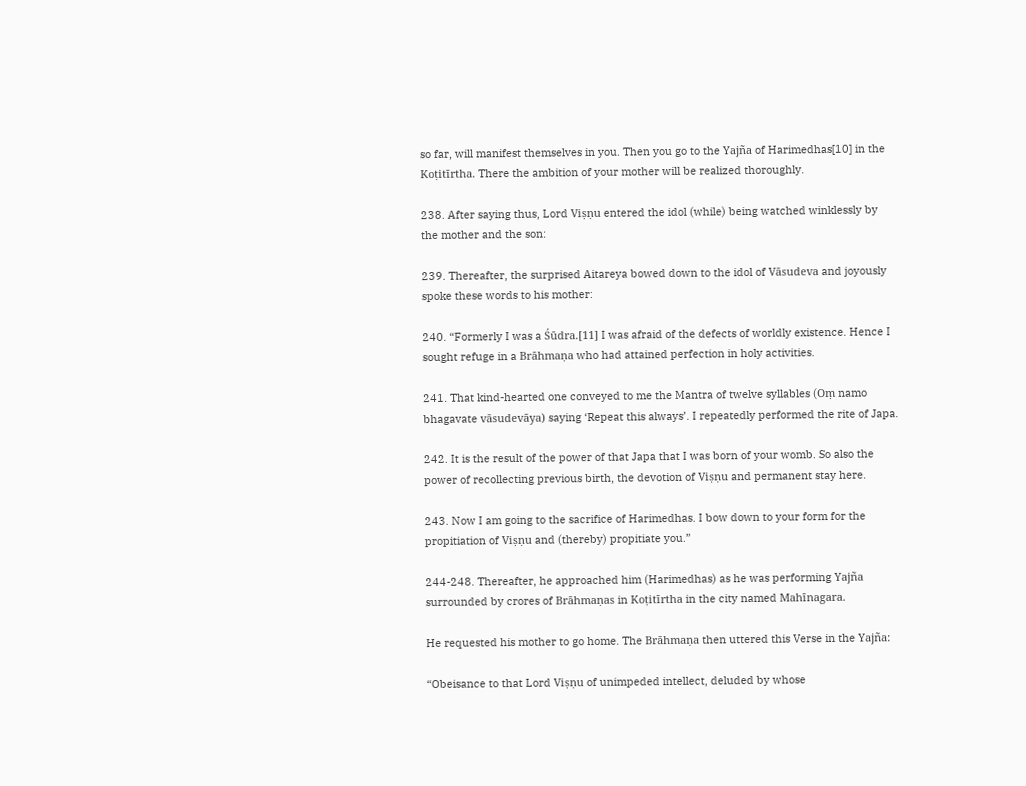so far, will manifest themselves in you. Then you go to the Yajña of Harimedhas[10] in the Koṭitīrtha. There the ambition of your mother will be realized thoroughly.

238. After saying thus, Lord Viṣṇu entered the idol (while) being watched winklessly by the mother and the son:

239. Thereafter, the surprised Aitareya bowed down to the idol of Vāsudeva and joyously spoke these words to his mother:

240. “Formerly I was a Śūdra.[11] I was afraid of the defects of worldly existence. Hence I sought refuge in a Brāhmaṇa who had attained perfection in holy activities.

241. That kind-hearted one conveyed to me the Mantra of twelve syllables (Oṃ namo bhagavate vāsudevāya) saying ‘Repeat this always’. I repeatedly performed the rite of Japa.

242. It is the result of the power of that Japa that I was born of your womb. So also the power of recollecting previous birth, the devotion of Viṣṇu and permanent stay here.

243. Now I am going to the sacrifice of Harimedhas. I bow down to your form for the propitiation of Viṣṇu and (thereby) propitiate you.”

244-248. Thereafter, he approached him (Harimedhas) as he was performing Yajña surrounded by crores of Brāhmaṇas in Koṭitīrtha in the city named Mahīnagara.

He requested his mother to go home. The Brāhmaṇa then uttered this Verse in the Yajña:

“Obeisance to that Lord Viṣṇu of unimpeded intellect, deluded by whose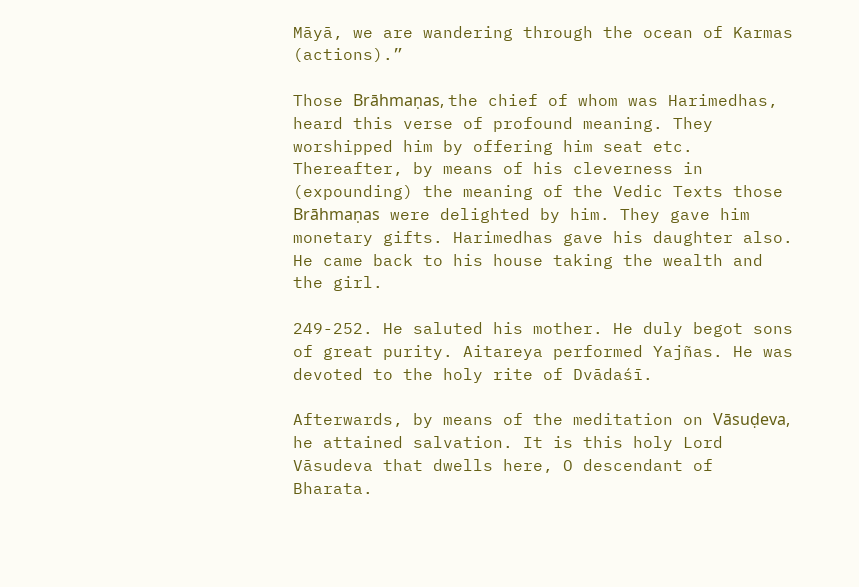Māyā, we are wandering through the ocean of Karmas (actions).”

Those Brāhmaṇas, the chief of whom was Harimedhas, heard this verse of profound meaning. They worshipped him by offering him seat etc. Thereafter, by means of his cleverness in (expounding) the meaning of the Vedic Texts those Brāhmaṇas were delighted by him. They gave him monetary gifts. Harimedhas gave his daughter also. He came back to his house taking the wealth and the girl.

249-252. He saluted his mother. He duly begot sons of great purity. Aitareya performed Yajñas. He was devoted to the holy rite of Dvādaśī.

Afterwards, by means of the meditation on Vāsuḍeva, he attained salvation. It is this holy Lord Vāsudeva that dwells here, O descendant of Bharata.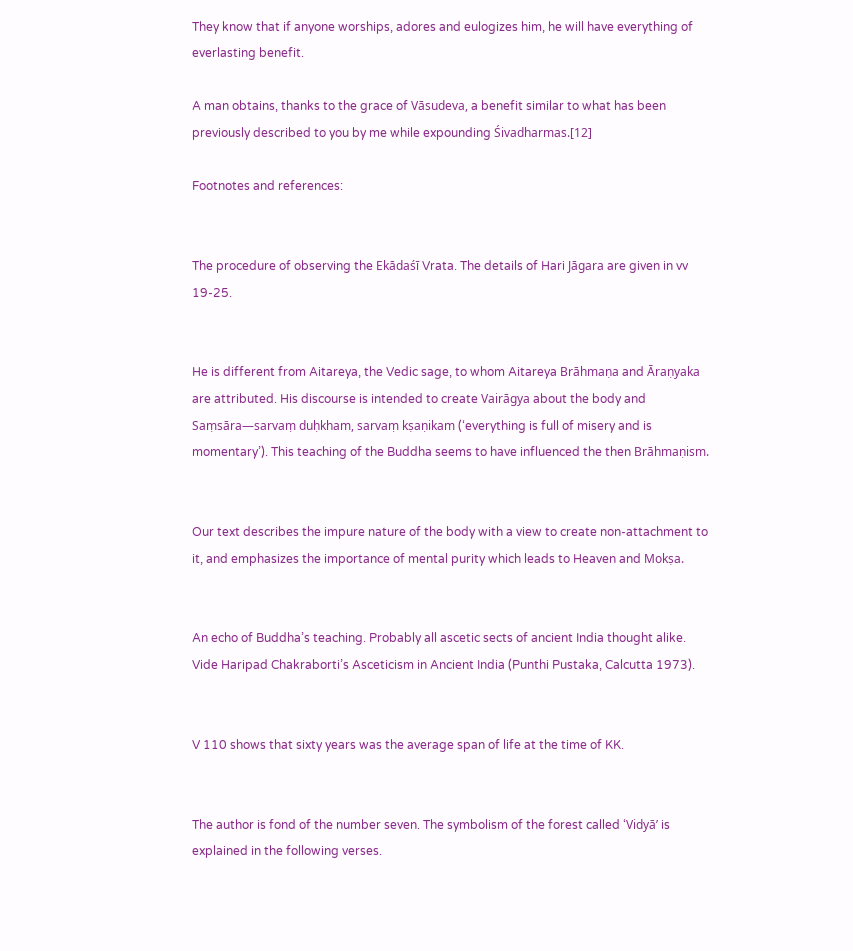They know that if anyone worships, adores and eulogizes him, he will have everything of everlasting benefit.

A man obtains, thanks to the grace of Vāsudeva, a benefit similar to what has been previously described to you by me while expounding Śivadharmas.[12]

Footnotes and references:


The procedure of observing the Ekādaśī Vrata. The details of Hari Jāgara are given in vv 19-25.


He is different from Aitareya, the Vedic sage, to whom Aitareya Brāhmaṇa and Āraṇyaka are attributed. His discourse is intended to create Vairāgya about the body and Saṃsāra—sarvaṃ duḥkham, sarvaṃ kṣaṇikam (‘everything is full of misery and is momentary’). This teaching of the Buddha seems to have influenced the then Brāhmaṇism.


Our text describes the impure nature of the body with a view to create non-attachment to it, and emphasizes the importance of mental purity which leads to Heaven and Mokṣa.


An echo of Buddha’s teaching. Probably all ascetic sects of ancient India thought alike. Vide Haripad Chakraborti’s Asceticism in Ancient India (Punthi Pustaka, Calcutta 1973).


V 110 shows that sixty years was the average span of life at the time of KK.


The author is fond of the number seven. The symbolism of the forest called ‘Vidyā’ is explained in the following verses.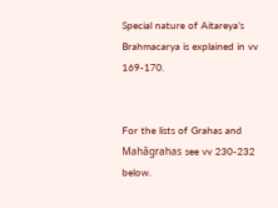Special nature of Aitareya’s Brahmacarya is explained in vv 169-170.


For the lists of Grahas and Mahāgrahas see vv 230-232 below.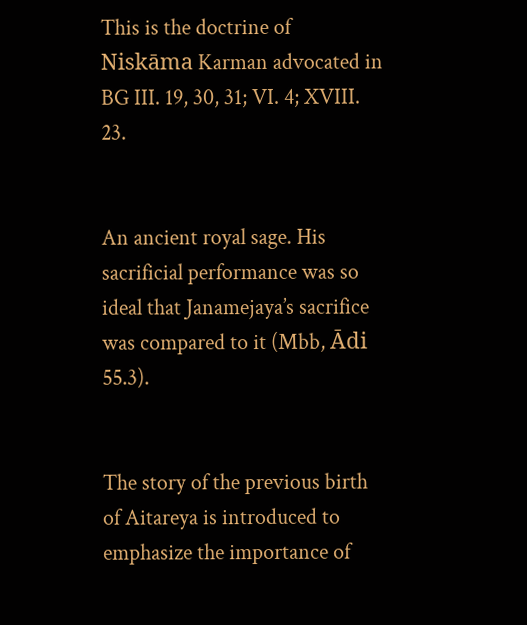This is the doctrine of Niskāma Karman advocated in BG III. 19, 30, 31; VI. 4; XVIII. 23.


An ancient royal sage. His sacrificial performance was so ideal that Janamejaya’s sacrifice was compared to it (Mbb, Ādi 55.3).


The story of the previous birth of Aitareya is introduced to emphasize the importance of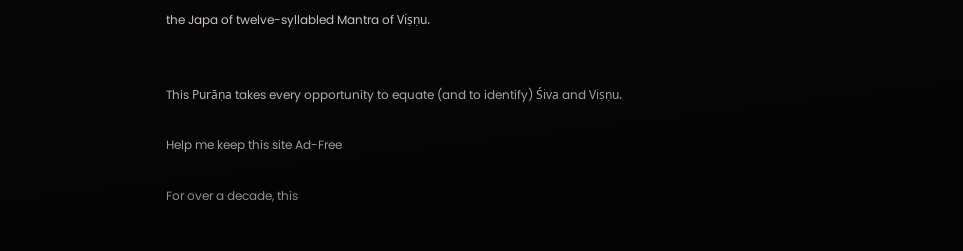the Japa of twelve-syllabled Mantra of Viṣṇu.


This Purāṇa takes every opportunity to equate (and to identify) Śiva and Viṣṇu.

Help me keep this site Ad-Free

For over a decade, this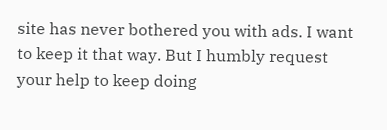site has never bothered you with ads. I want to keep it that way. But I humbly request your help to keep doing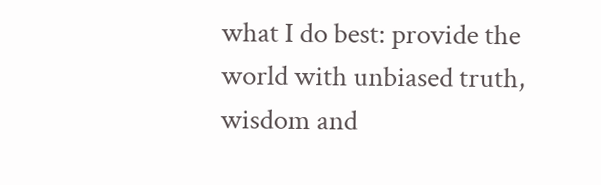what I do best: provide the world with unbiased truth, wisdom and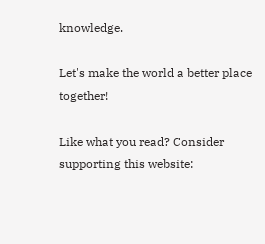knowledge.

Let's make the world a better place together!

Like what you read? Consider supporting this website: